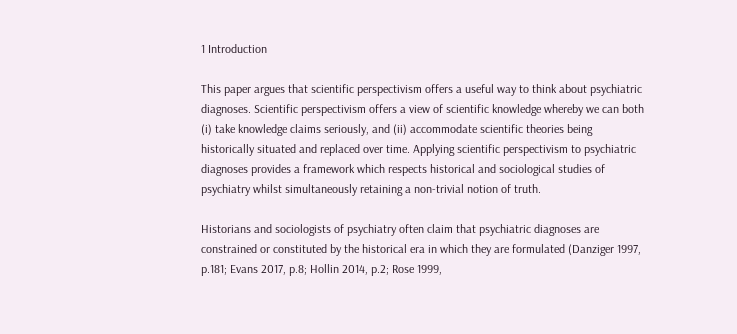1 Introduction

This paper argues that scientific perspectivism offers a useful way to think about psychiatric diagnoses. Scientific perspectivism offers a view of scientific knowledge whereby we can both (i) take knowledge claims seriously, and (ii) accommodate scientific theories being historically situated and replaced over time. Applying scientific perspectivism to psychiatric diagnoses provides a framework which respects historical and sociological studies of psychiatry whilst simultaneously retaining a non-trivial notion of truth.

Historians and sociologists of psychiatry often claim that psychiatric diagnoses are constrained or constituted by the historical era in which they are formulated (Danziger 1997, p.181; Evans 2017, p.8; Hollin 2014, p.2; Rose 1999,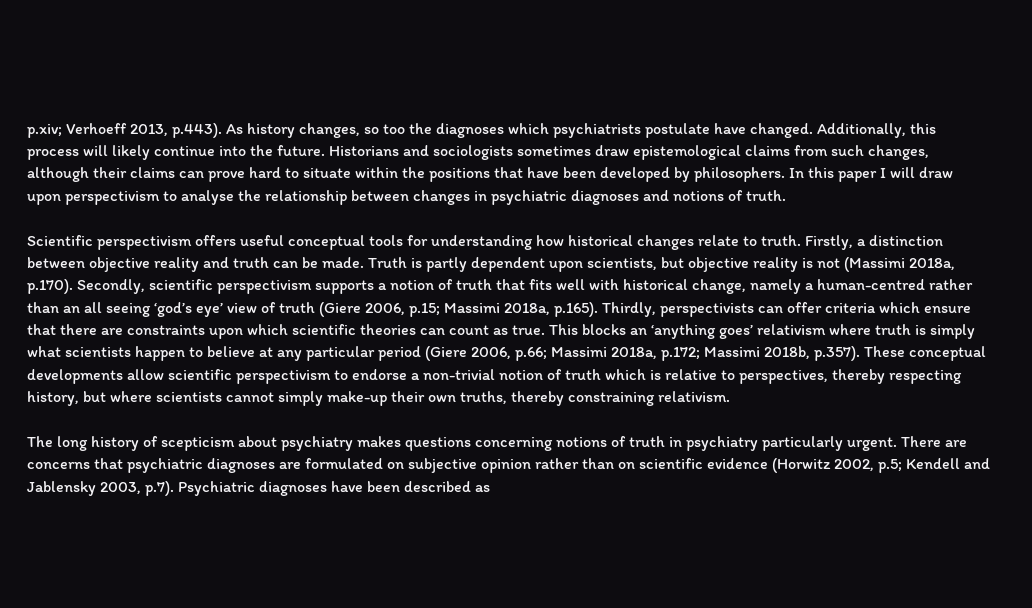p.xiv; Verhoeff 2013, p.443). As history changes, so too the diagnoses which psychiatrists postulate have changed. Additionally, this process will likely continue into the future. Historians and sociologists sometimes draw epistemological claims from such changes, although their claims can prove hard to situate within the positions that have been developed by philosophers. In this paper I will draw upon perspectivism to analyse the relationship between changes in psychiatric diagnoses and notions of truth.

Scientific perspectivism offers useful conceptual tools for understanding how historical changes relate to truth. Firstly, a distinction between objective reality and truth can be made. Truth is partly dependent upon scientists, but objective reality is not (Massimi 2018a, p.170). Secondly, scientific perspectivism supports a notion of truth that fits well with historical change, namely a human-centred rather than an all seeing ‘god’s eye’ view of truth (Giere 2006, p.15; Massimi 2018a, p.165). Thirdly, perspectivists can offer criteria which ensure that there are constraints upon which scientific theories can count as true. This blocks an ‘anything goes’ relativism where truth is simply what scientists happen to believe at any particular period (Giere 2006, p.66; Massimi 2018a, p.172; Massimi 2018b, p.357). These conceptual developments allow scientific perspectivism to endorse a non-trivial notion of truth which is relative to perspectives, thereby respecting history, but where scientists cannot simply make-up their own truths, thereby constraining relativism.

The long history of scepticism about psychiatry makes questions concerning notions of truth in psychiatry particularly urgent. There are concerns that psychiatric diagnoses are formulated on subjective opinion rather than on scientific evidence (Horwitz 2002, p.5; Kendell and Jablensky 2003, p.7). Psychiatric diagnoses have been described as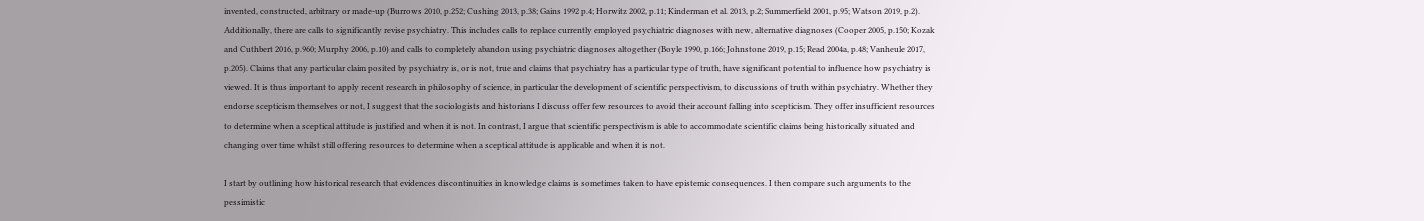invented, constructed, arbitrary or made-up (Burrows 2010, p.252; Cushing 2013, p.38; Gains 1992 p.4; Horwitz 2002, p.11; Kinderman et al. 2013, p.2; Summerfield 2001, p.95; Watson 2019, p.2). Additionally, there are calls to significantly revise psychiatry. This includes calls to replace currently employed psychiatric diagnoses with new, alternative diagnoses (Cooper 2005, p.150; Kozak and Cuthbert 2016, p.960; Murphy 2006, p.10) and calls to completely abandon using psychiatric diagnoses altogether (Boyle 1990, p.166; Johnstone 2019, p.15; Read 2004a, p.48; Vanheule 2017, p.205). Claims that any particular claim posited by psychiatry is, or is not, true and claims that psychiatry has a particular type of truth, have significant potential to influence how psychiatry is viewed. It is thus important to apply recent research in philosophy of science, in particular the development of scientific perspectivism, to discussions of truth within psychiatry. Whether they endorse scepticism themselves or not, I suggest that the sociologists and historians I discuss offer few resources to avoid their account falling into scepticism. They offer insufficient resources to determine when a sceptical attitude is justified and when it is not. In contrast, I argue that scientific perspectivism is able to accommodate scientific claims being historically situated and changing over time whilst still offering resources to determine when a sceptical attitude is applicable and when it is not.

I start by outlining how historical research that evidences discontinuities in knowledge claims is sometimes taken to have epistemic consequences. I then compare such arguments to the pessimistic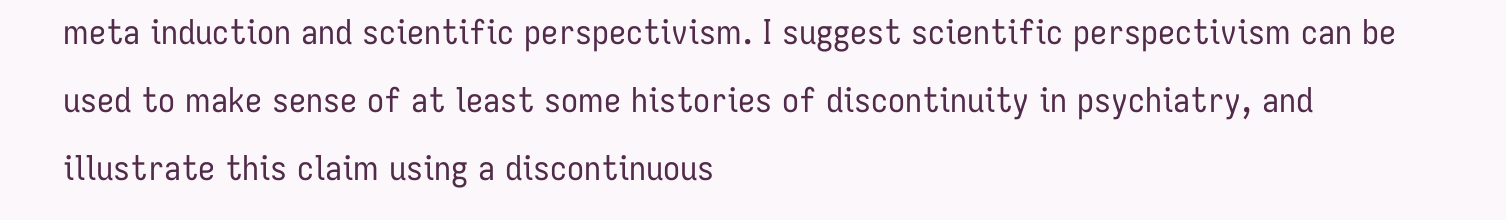meta induction and scientific perspectivism. I suggest scientific perspectivism can be used to make sense of at least some histories of discontinuity in psychiatry, and illustrate this claim using a discontinuous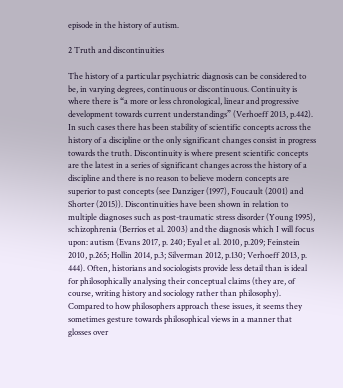episode in the history of autism.

2 Truth and discontinuities

The history of a particular psychiatric diagnosis can be considered to be, in varying degrees, continuous or discontinuous. Continuity is where there is “a more or less chronological, linear and progressive development towards current understandings” (Verhoeff 2013, p.442). In such cases there has been stability of scientific concepts across the history of a discipline or the only significant changes consist in progress towards the truth. Discontinuity is where present scientific concepts are the latest in a series of significant changes across the history of a discipline and there is no reason to believe modern concepts are superior to past concepts (see Danziger (1997), Foucault (2001) and Shorter (2015)). Discontinuities have been shown in relation to multiple diagnoses such as post-traumatic stress disorder (Young 1995), schizophrenia (Berrios et al. 2003) and the diagnosis which I will focus upon: autism (Evans 2017, p. 240; Eyal et al. 2010, p.209; Feinstein 2010, p.265; Hollin 2014, p.3; Silverman 2012, p.130; Verhoeff 2013, p. 444). Often, historians and sociologists provide less detail than is ideal for philosophically analysing their conceptual claims (they are, of course, writing history and sociology rather than philosophy). Compared to how philosophers approach these issues, it seems they sometimes gesture towards philosophical views in a manner that glosses over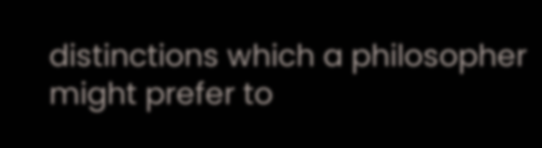distinctions which a philosopher might prefer to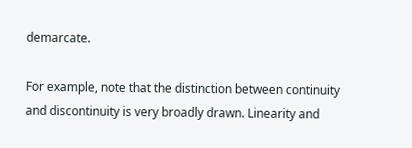demarcate.

For example, note that the distinction between continuity and discontinuity is very broadly drawn. Linearity and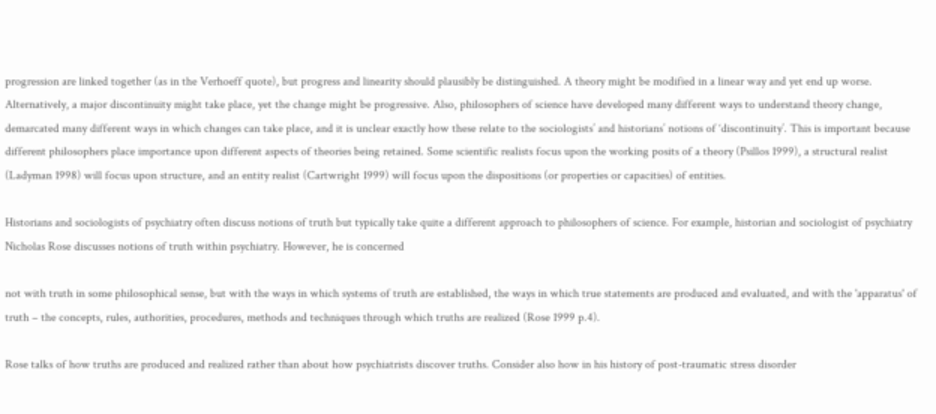progression are linked together (as in the Verhoeff quote), but progress and linearity should plausibly be distinguished. A theory might be modified in a linear way and yet end up worse. Alternatively, a major discontinuity might take place, yet the change might be progressive. Also, philosophers of science have developed many different ways to understand theory change, demarcated many different ways in which changes can take place, and it is unclear exactly how these relate to the sociologists’ and historians’ notions of ‘discontinuity’. This is important because different philosophers place importance upon different aspects of theories being retained. Some scientific realists focus upon the working posits of a theory (Psillos 1999), a structural realist (Ladyman 1998) will focus upon structure, and an entity realist (Cartwright 1999) will focus upon the dispositions (or properties or capacities) of entities.

Historians and sociologists of psychiatry often discuss notions of truth but typically take quite a different approach to philosophers of science. For example, historian and sociologist of psychiatry Nicholas Rose discusses notions of truth within psychiatry. However, he is concerned

not with truth in some philosophical sense, but with the ways in which systems of truth are established, the ways in which true statements are produced and evaluated, and with the 'apparatus' of truth – the concepts, rules, authorities, procedures, methods and techniques through which truths are realized (Rose 1999 p.4).

Rose talks of how truths are produced and realized rather than about how psychiatrists discover truths. Consider also how in his history of post-traumatic stress disorder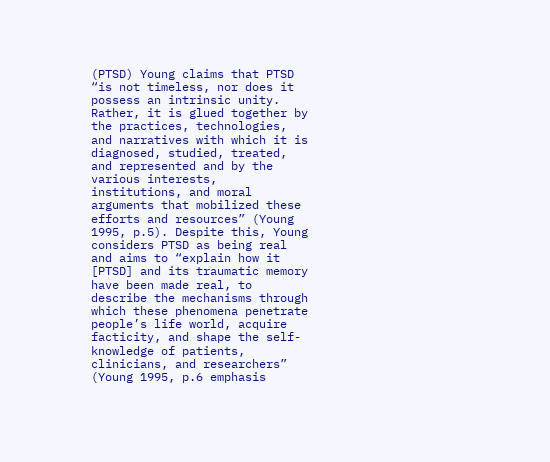(PTSD) Young claims that PTSD “is not timeless, nor does it possess an intrinsic unity. Rather, it is glued together by the practices, technologies, and narratives with which it is diagnosed, studied, treated, and represented and by the various interests, institutions, and moral arguments that mobilized these efforts and resources” (Young 1995, p.5). Despite this, Young considers PTSD as being real and aims to “explain how it [PTSD] and its traumatic memory have been made real, to describe the mechanisms through which these phenomena penetrate people’s life world, acquire facticity, and shape the self-knowledge of patients, clinicians, and researchers” (Young 1995, p.6 emphasis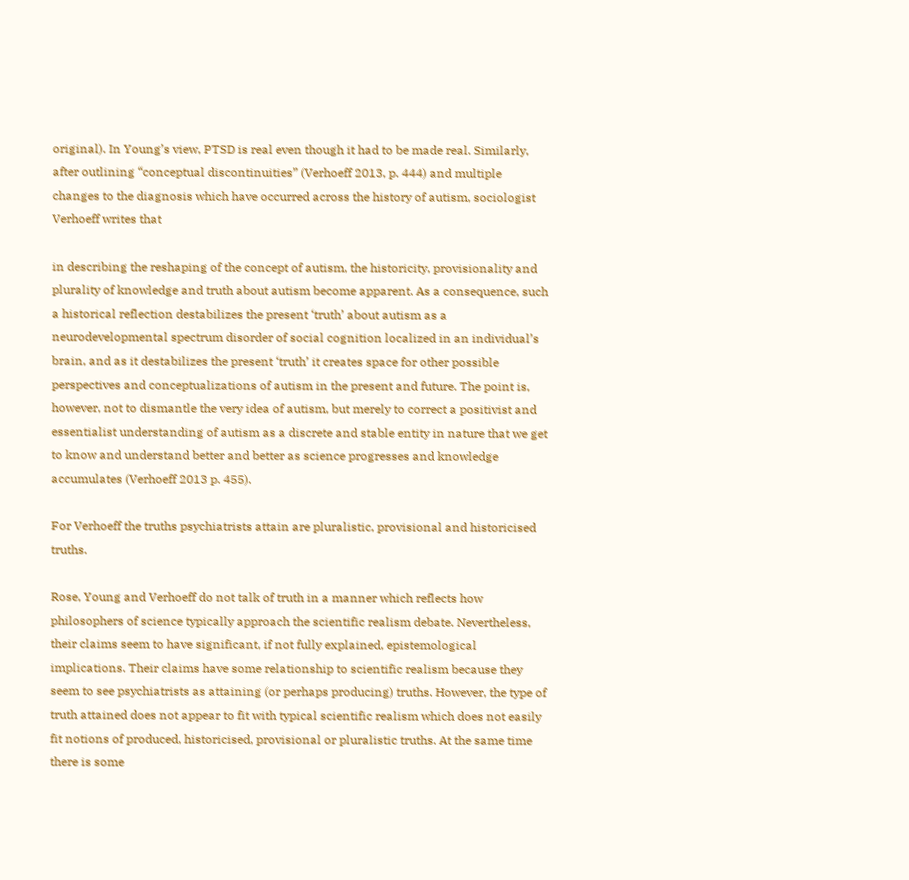original). In Young’s view, PTSD is real even though it had to be made real. Similarly, after outlining “conceptual discontinuities” (Verhoeff 2013, p. 444) and multiple changes to the diagnosis which have occurred across the history of autism, sociologist Verhoeff writes that

in describing the reshaping of the concept of autism, the historicity, provisionality and plurality of knowledge and truth about autism become apparent. As a consequence, such a historical reflection destabilizes the present ‘truth’ about autism as a neurodevelopmental spectrum disorder of social cognition localized in an individual’s brain, and as it destabilizes the present ‘truth’ it creates space for other possible perspectives and conceptualizations of autism in the present and future. The point is, however, not to dismantle the very idea of autism, but merely to correct a positivist and essentialist understanding of autism as a discrete and stable entity in nature that we get to know and understand better and better as science progresses and knowledge accumulates (Verhoeff 2013 p. 455).

For Verhoeff the truths psychiatrists attain are pluralistic, provisional and historicised truths.

Rose, Young and Verhoeff do not talk of truth in a manner which reflects how philosophers of science typically approach the scientific realism debate. Nevertheless, their claims seem to have significant, if not fully explained, epistemological implications. Their claims have some relationship to scientific realism because they seem to see psychiatrists as attaining (or perhaps producing) truths. However, the type of truth attained does not appear to fit with typical scientific realism which does not easily fit notions of produced, historicised, provisional or pluralistic truths. At the same time there is some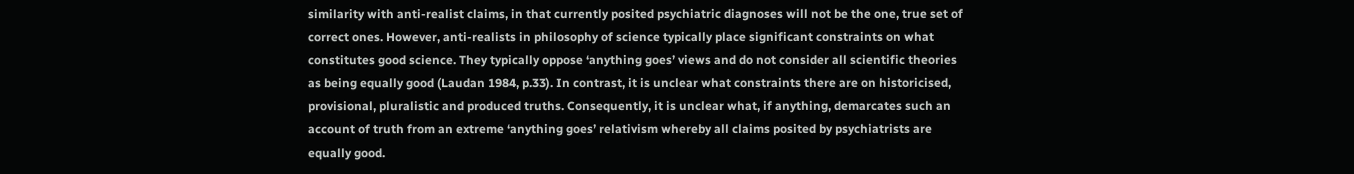similarity with anti-realist claims, in that currently posited psychiatric diagnoses will not be the one, true set of correct ones. However, anti-realists in philosophy of science typically place significant constraints on what constitutes good science. They typically oppose ‘anything goes’ views and do not consider all scientific theories as being equally good (Laudan 1984, p.33). In contrast, it is unclear what constraints there are on historicised, provisional, pluralistic and produced truths. Consequently, it is unclear what, if anything, demarcates such an account of truth from an extreme ‘anything goes’ relativism whereby all claims posited by psychiatrists are equally good.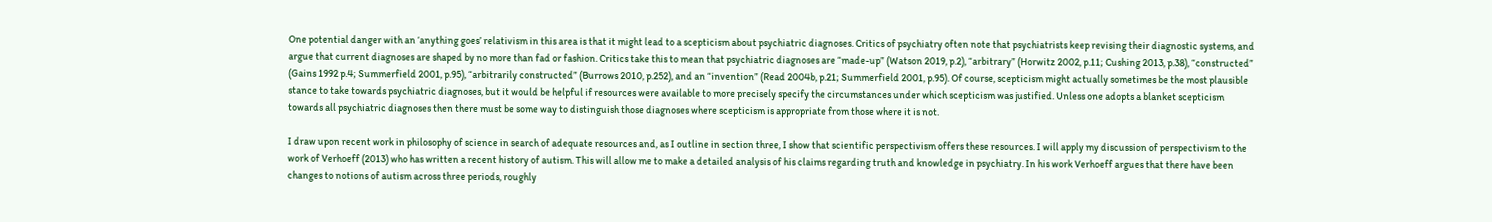One potential danger with an ‘anything goes’ relativism in this area is that it might lead to a scepticism about psychiatric diagnoses. Critics of psychiatry often note that psychiatrists keep revising their diagnostic systems, and argue that current diagnoses are shaped by no more than fad or fashion. Critics take this to mean that psychiatric diagnoses are “made-up” (Watson 2019, p.2), “arbitrary” (Horwitz 2002, p.11; Cushing 2013, p.38), “constructed” (Gains 1992 p.4; Summerfield 2001, p.95), “arbitrarily constructed” (Burrows 2010, p.252), and an “invention” (Read 2004b, p.21; Summerfield 2001, p.95). Of course, scepticism might actually sometimes be the most plausible stance to take towards psychiatric diagnoses, but it would be helpful if resources were available to more precisely specify the circumstances under which scepticism was justified. Unless one adopts a blanket scepticism towards all psychiatric diagnoses then there must be some way to distinguish those diagnoses where scepticism is appropriate from those where it is not.

I draw upon recent work in philosophy of science in search of adequate resources and, as I outline in section three, I show that scientific perspectivism offers these resources. I will apply my discussion of perspectivism to the work of Verhoeff (2013) who has written a recent history of autism. This will allow me to make a detailed analysis of his claims regarding truth and knowledge in psychiatry. In his work Verhoeff argues that there have been changes to notions of autism across three periods, roughly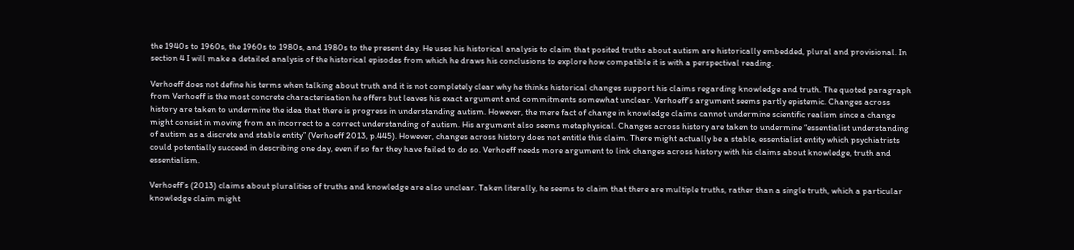the 1940s to 1960s, the 1960s to 1980s, and 1980s to the present day. He uses his historical analysis to claim that posited truths about autism are historically embedded, plural and provisional. In section 4 I will make a detailed analysis of the historical episodes from which he draws his conclusions to explore how compatible it is with a perspectival reading.

Verhoeff does not define his terms when talking about truth and it is not completely clear why he thinks historical changes support his claims regarding knowledge and truth. The quoted paragraph from Verhoeff is the most concrete characterisation he offers but leaves his exact argument and commitments somewhat unclear. Verhoeff’s argument seems partly epistemic. Changes across history are taken to undermine the idea that there is progress in understanding autism. However, the mere fact of change in knowledge claims cannot undermine scientific realism since a change might consist in moving from an incorrect to a correct understanding of autism. His argument also seems metaphysical. Changes across history are taken to undermine “essentialist understanding of autism as a discrete and stable entity” (Verhoeff 2013, p.445). However, changes across history does not entitle this claim. There might actually be a stable, essentialist entity which psychiatrists could potentially succeed in describing one day, even if so far they have failed to do so. Verhoeff needs more argument to link changes across history with his claims about knowledge, truth and essentialism.

Verhoeff’s (2013) claims about pluralities of truths and knowledge are also unclear. Taken literally, he seems to claim that there are multiple truths, rather than a single truth, which a particular knowledge claim might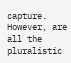capture. However, are all the pluralistic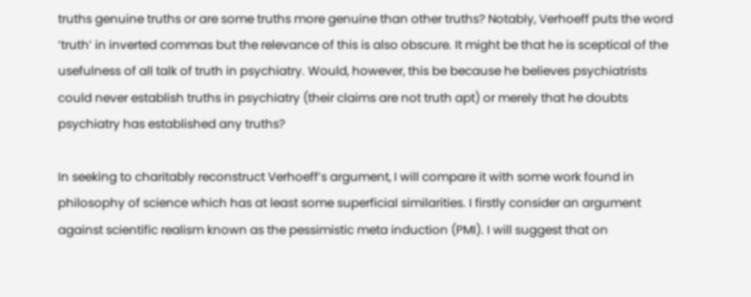truths genuine truths or are some truths more genuine than other truths? Notably, Verhoeff puts the word ‘truth’ in inverted commas but the relevance of this is also obscure. It might be that he is sceptical of the usefulness of all talk of truth in psychiatry. Would, however, this be because he believes psychiatrists could never establish truths in psychiatry (their claims are not truth apt) or merely that he doubts psychiatry has established any truths?

In seeking to charitably reconstruct Verhoeff’s argument, I will compare it with some work found in philosophy of science which has at least some superficial similarities. I firstly consider an argument against scientific realism known as the pessimistic meta induction (PMI). I will suggest that on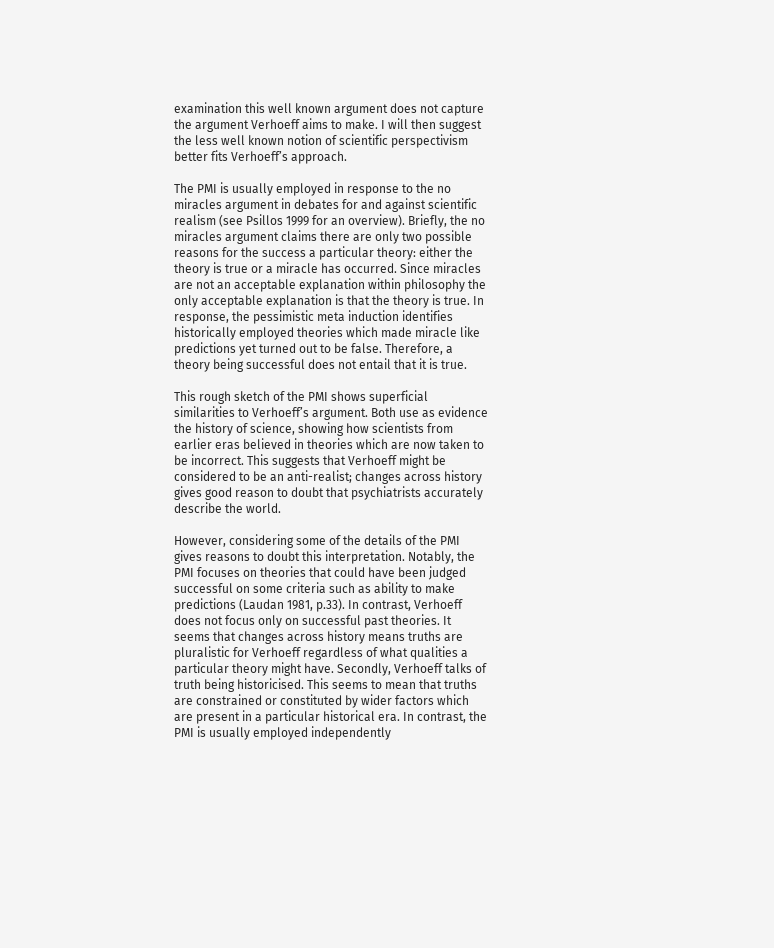examination this well known argument does not capture the argument Verhoeff aims to make. I will then suggest the less well known notion of scientific perspectivism better fits Verhoeff’s approach.

The PMI is usually employed in response to the no miracles argument in debates for and against scientific realism (see Psillos 1999 for an overview). Briefly, the no miracles argument claims there are only two possible reasons for the success a particular theory: either the theory is true or a miracle has occurred. Since miracles are not an acceptable explanation within philosophy the only acceptable explanation is that the theory is true. In response, the pessimistic meta induction identifies historically employed theories which made miracle like predictions yet turned out to be false. Therefore, a theory being successful does not entail that it is true.

This rough sketch of the PMI shows superficial similarities to Verhoeff’s argument. Both use as evidence the history of science, showing how scientists from earlier eras believed in theories which are now taken to be incorrect. This suggests that Verhoeff might be considered to be an anti-realist; changes across history gives good reason to doubt that psychiatrists accurately describe the world.

However, considering some of the details of the PMI gives reasons to doubt this interpretation. Notably, the PMI focuses on theories that could have been judged successful on some criteria such as ability to make predictions (Laudan 1981, p.33). In contrast, Verhoeff does not focus only on successful past theories. It seems that changes across history means truths are pluralistic for Verhoeff regardless of what qualities a particular theory might have. Secondly, Verhoeff talks of truth being historicised. This seems to mean that truths are constrained or constituted by wider factors which are present in a particular historical era. In contrast, the PMI is usually employed independently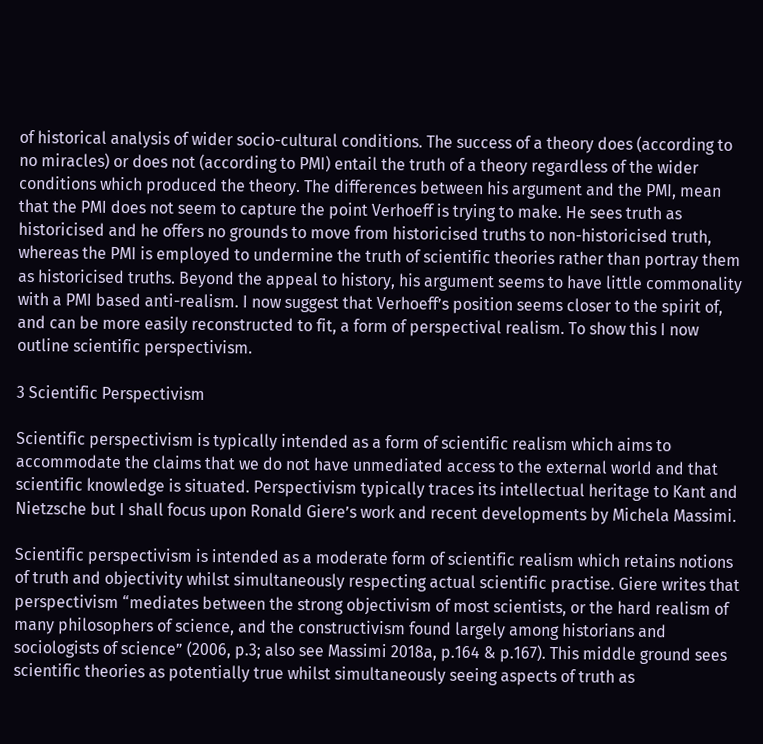of historical analysis of wider socio-cultural conditions. The success of a theory does (according to no miracles) or does not (according to PMI) entail the truth of a theory regardless of the wider conditions which produced the theory. The differences between his argument and the PMI, mean that the PMI does not seem to capture the point Verhoeff is trying to make. He sees truth as historicised and he offers no grounds to move from historicised truths to non-historicised truth, whereas the PMI is employed to undermine the truth of scientific theories rather than portray them as historicised truths. Beyond the appeal to history, his argument seems to have little commonality with a PMI based anti-realism. I now suggest that Verhoeff’s position seems closer to the spirit of, and can be more easily reconstructed to fit, a form of perspectival realism. To show this I now outline scientific perspectivism.

3 Scientific Perspectivism

Scientific perspectivism is typically intended as a form of scientific realism which aims to accommodate the claims that we do not have unmediated access to the external world and that scientific knowledge is situated. Perspectivism typically traces its intellectual heritage to Kant and Nietzsche but I shall focus upon Ronald Giere’s work and recent developments by Michela Massimi.

Scientific perspectivism is intended as a moderate form of scientific realism which retains notions of truth and objectivity whilst simultaneously respecting actual scientific practise. Giere writes that perspectivism “mediates between the strong objectivism of most scientists, or the hard realism of many philosophers of science, and the constructivism found largely among historians and sociologists of science” (2006, p.3; also see Massimi 2018a, p.164 & p.167). This middle ground sees scientific theories as potentially true whilst simultaneously seeing aspects of truth as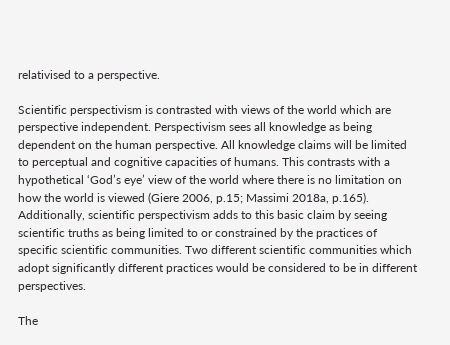relativised to a perspective.

Scientific perspectivism is contrasted with views of the world which are perspective independent. Perspectivism sees all knowledge as being dependent on the human perspective. All knowledge claims will be limited to perceptual and cognitive capacities of humans. This contrasts with a hypothetical ‘God’s eye’ view of the world where there is no limitation on how the world is viewed (Giere 2006, p.15; Massimi 2018a, p.165). Additionally, scientific perspectivism adds to this basic claim by seeing scientific truths as being limited to or constrained by the practices of specific scientific communities. Two different scientific communities which adopt significantly different practices would be considered to be in different perspectives.

The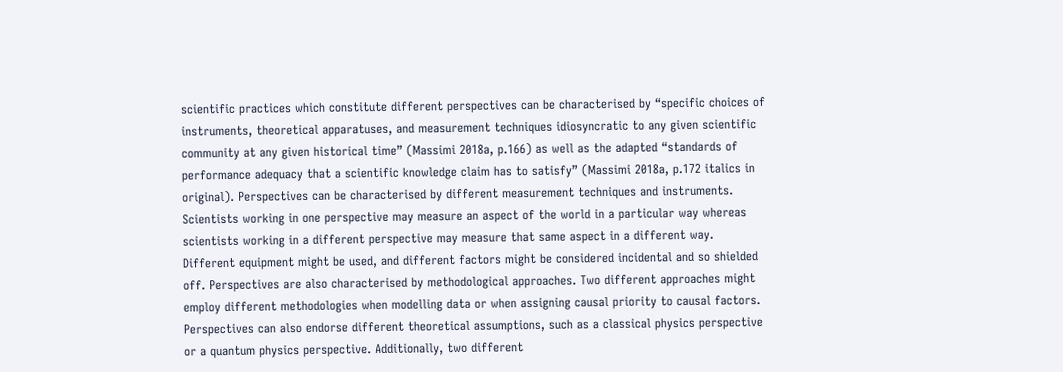scientific practices which constitute different perspectives can be characterised by “specific choices of instruments, theoretical apparatuses, and measurement techniques idiosyncratic to any given scientific community at any given historical time” (Massimi 2018a, p.166) as well as the adapted “standards of performance adequacy that a scientific knowledge claim has to satisfy” (Massimi 2018a, p.172 italics in original). Perspectives can be characterised by different measurement techniques and instruments. Scientists working in one perspective may measure an aspect of the world in a particular way whereas scientists working in a different perspective may measure that same aspect in a different way. Different equipment might be used, and different factors might be considered incidental and so shielded off. Perspectives are also characterised by methodological approaches. Two different approaches might employ different methodologies when modelling data or when assigning causal priority to causal factors. Perspectives can also endorse different theoretical assumptions, such as a classical physics perspective or a quantum physics perspective. Additionally, two different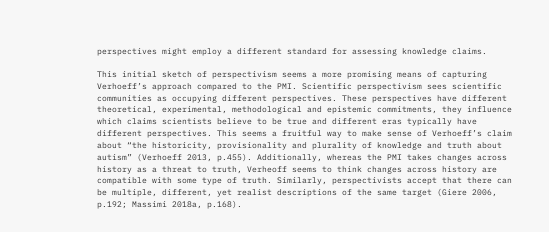perspectives might employ a different standard for assessing knowledge claims.

This initial sketch of perspectivism seems a more promising means of capturing Verhoeff’s approach compared to the PMI. Scientific perspectivism sees scientific communities as occupying different perspectives. These perspectives have different theoretical, experimental, methodological and epistemic commitments, they influence which claims scientists believe to be true and different eras typically have different perspectives. This seems a fruitful way to make sense of Verhoeff’s claim about “the historicity, provisionality and plurality of knowledge and truth about autism” (Verhoeff 2013, p.455). Additionally, whereas the PMI takes changes across history as a threat to truth, Verheoff seems to think changes across history are compatible with some type of truth. Similarly, perspectivists accept that there can be multiple, different, yet realist descriptions of the same target (Giere 2006, p.192; Massimi 2018a, p.168).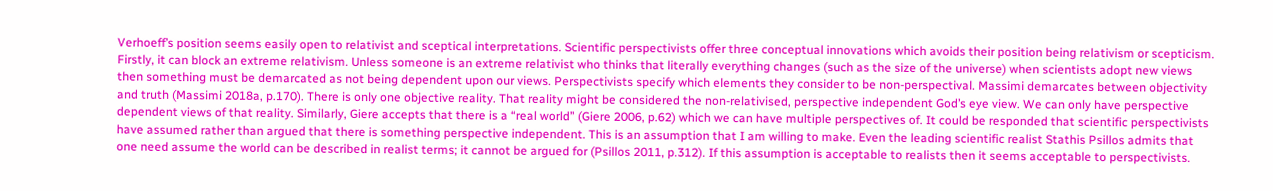Verhoeff’s position seems easily open to relativist and sceptical interpretations. Scientific perspectivists offer three conceptual innovations which avoids their position being relativism or scepticism. Firstly, it can block an extreme relativism. Unless someone is an extreme relativist who thinks that literally everything changes (such as the size of the universe) when scientists adopt new views then something must be demarcated as not being dependent upon our views. Perspectivists specify which elements they consider to be non-perspectival. Massimi demarcates between objectivity and truth (Massimi 2018a, p.170). There is only one objective reality. That reality might be considered the non-relativised, perspective independent God’s eye view. We can only have perspective dependent views of that reality. Similarly, Giere accepts that there is a “real world” (Giere 2006, p.62) which we can have multiple perspectives of. It could be responded that scientific perspectivists have assumed rather than argued that there is something perspective independent. This is an assumption that I am willing to make. Even the leading scientific realist Stathis Psillos admits that one need assume the world can be described in realist terms; it cannot be argued for (Psillos 2011, p.312). If this assumption is acceptable to realists then it seems acceptable to perspectivists.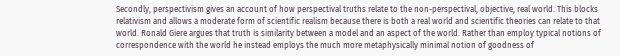Secondly, perspectivism gives an account of how perspectival truths relate to the non-perspectival, objective, real world. This blocks relativism and allows a moderate form of scientific realism because there is both a real world and scientific theories can relate to that world. Ronald Giere argues that truth is similarity between a model and an aspect of the world. Rather than employ typical notions of correspondence with the world he instead employs the much more metaphysically minimal notion of goodness of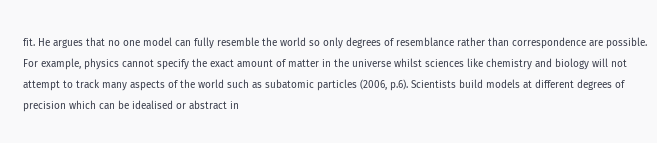fit. He argues that no one model can fully resemble the world so only degrees of resemblance rather than correspondence are possible. For example, physics cannot specify the exact amount of matter in the universe whilst sciences like chemistry and biology will not attempt to track many aspects of the world such as subatomic particles (2006, p.6). Scientists build models at different degrees of precision which can be idealised or abstract in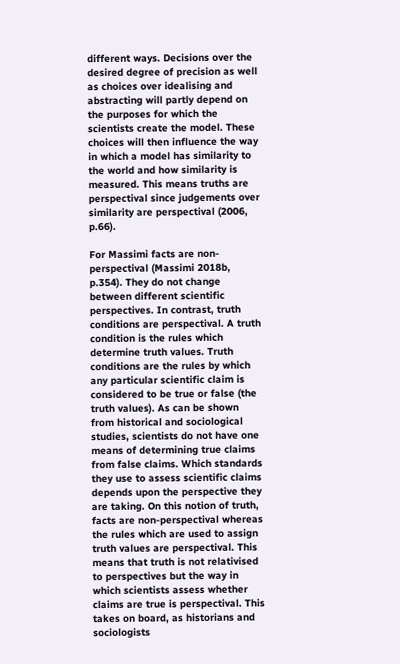different ways. Decisions over the desired degree of precision as well as choices over idealising and abstracting will partly depend on the purposes for which the scientists create the model. These choices will then influence the way in which a model has similarity to the world and how similarity is measured. This means truths are perspectival since judgements over similarity are perspectival (2006, p.66).

For Massimi facts are non-perspectival (Massimi 2018b, p.354). They do not change between different scientific perspectives. In contrast, truth conditions are perspectival. A truth condition is the rules which determine truth values. Truth conditions are the rules by which any particular scientific claim is considered to be true or false (the truth values). As can be shown from historical and sociological studies, scientists do not have one means of determining true claims from false claims. Which standards they use to assess scientific claims depends upon the perspective they are taking. On this notion of truth, facts are non-perspectival whereas the rules which are used to assign truth values are perspectival. This means that truth is not relativised to perspectives but the way in which scientists assess whether claims are true is perspectival. This takes on board, as historians and sociologists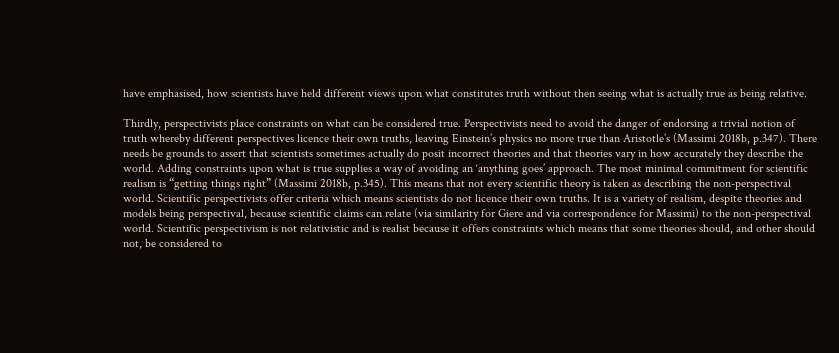have emphasised, how scientists have held different views upon what constitutes truth without then seeing what is actually true as being relative.

Thirdly, perspectivists place constraints on what can be considered true. Perspectivists need to avoid the danger of endorsing a trivial notion of truth whereby different perspectives licence their own truths, leaving Einstein’s physics no more true than Aristotle’s (Massimi 2018b, p.347). There needs be grounds to assert that scientists sometimes actually do posit incorrect theories and that theories vary in how accurately they describe the world. Adding constraints upon what is true supplies a way of avoiding an ‘anything goes’ approach. The most minimal commitment for scientific realism is “getting things right” (Massimi 2018b, p.345). This means that not every scientific theory is taken as describing the non-perspectival world. Scientific perspectivists offer criteria which means scientists do not licence their own truths. It is a variety of realism, despite theories and models being perspectival, because scientific claims can relate (via similarity for Giere and via correspondence for Massimi) to the non-perspectival world. Scientific perspectivism is not relativistic and is realist because it offers constraints which means that some theories should, and other should not, be considered to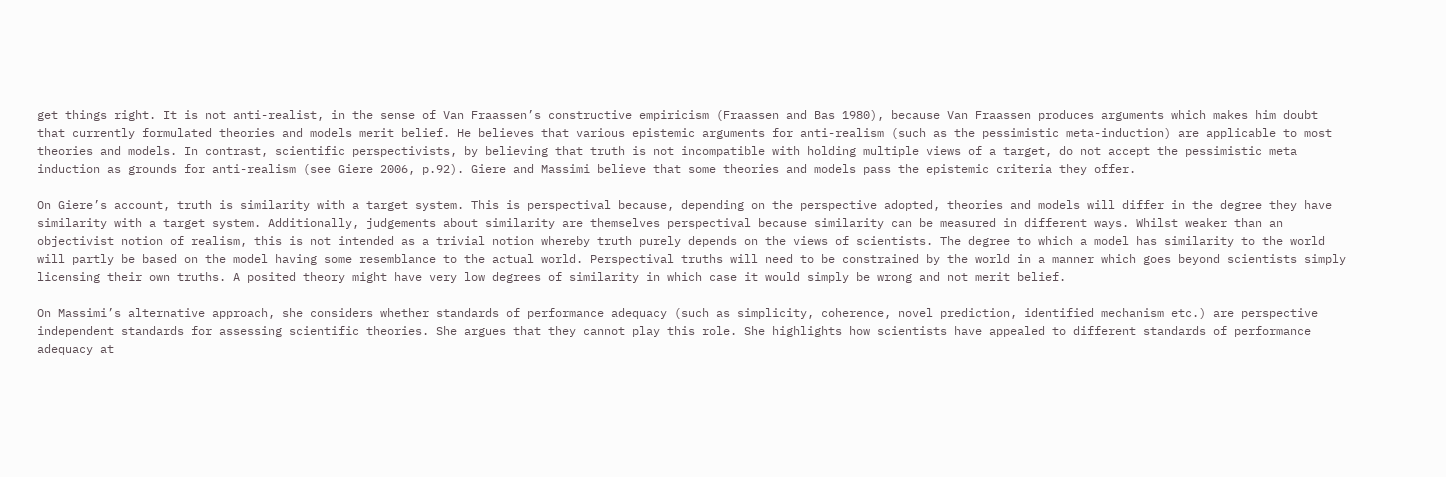get things right. It is not anti-realist, in the sense of Van Fraassen’s constructive empiricism (Fraassen and Bas 1980), because Van Fraassen produces arguments which makes him doubt that currently formulated theories and models merit belief. He believes that various epistemic arguments for anti-realism (such as the pessimistic meta-induction) are applicable to most theories and models. In contrast, scientific perspectivists, by believing that truth is not incompatible with holding multiple views of a target, do not accept the pessimistic meta induction as grounds for anti-realism (see Giere 2006, p.92). Giere and Massimi believe that some theories and models pass the epistemic criteria they offer.

On Giere’s account, truth is similarity with a target system. This is perspectival because, depending on the perspective adopted, theories and models will differ in the degree they have similarity with a target system. Additionally, judgements about similarity are themselves perspectival because similarity can be measured in different ways. Whilst weaker than an objectivist notion of realism, this is not intended as a trivial notion whereby truth purely depends on the views of scientists. The degree to which a model has similarity to the world will partly be based on the model having some resemblance to the actual world. Perspectival truths will need to be constrained by the world in a manner which goes beyond scientists simply licensing their own truths. A posited theory might have very low degrees of similarity in which case it would simply be wrong and not merit belief.

On Massimi’s alternative approach, she considers whether standards of performance adequacy (such as simplicity, coherence, novel prediction, identified mechanism etc.) are perspective independent standards for assessing scientific theories. She argues that they cannot play this role. She highlights how scientists have appealed to different standards of performance adequacy at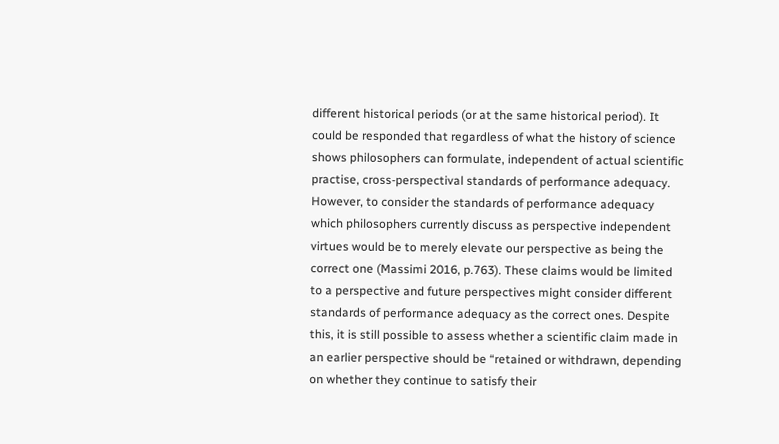different historical periods (or at the same historical period). It could be responded that regardless of what the history of science shows philosophers can formulate, independent of actual scientific practise, cross-perspectival standards of performance adequacy. However, to consider the standards of performance adequacy which philosophers currently discuss as perspective independent virtues would be to merely elevate our perspective as being the correct one (Massimi 2016, p.763). These claims would be limited to a perspective and future perspectives might consider different standards of performance adequacy as the correct ones. Despite this, it is still possible to assess whether a scientific claim made in an earlier perspective should be “retained or withdrawn, depending on whether they continue to satisfy their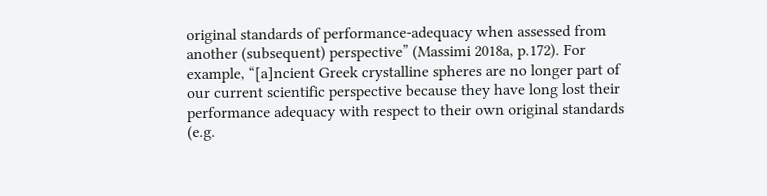original standards of performance-adequacy when assessed from another (subsequent) perspective” (Massimi 2018a, p.172). For example, “[a]ncient Greek crystalline spheres are no longer part of our current scientific perspective because they have long lost their performance adequacy with respect to their own original standards (e.g.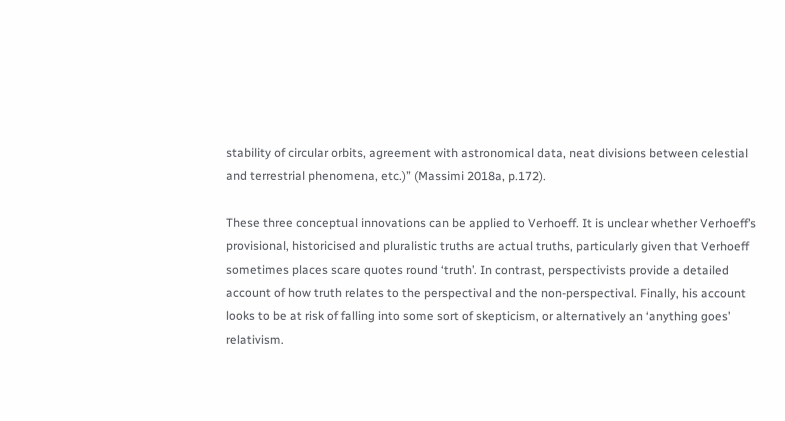stability of circular orbits, agreement with astronomical data, neat divisions between celestial and terrestrial phenomena, etc.)” (Massimi 2018a, p.172).

These three conceptual innovations can be applied to Verhoeff. It is unclear whether Verhoeff’s provisional, historicised and pluralistic truths are actual truths, particularly given that Verhoeff sometimes places scare quotes round ‘truth’. In contrast, perspectivists provide a detailed account of how truth relates to the perspectival and the non-perspectival. Finally, his account looks to be at risk of falling into some sort of skepticism, or alternatively an ‘anything goes’ relativism.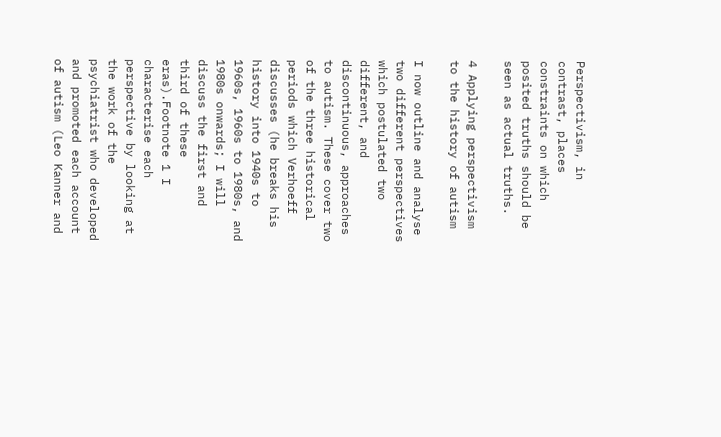Perspectivism, in contrast, places constraints on which posited truths should be seen as actual truths.

4 Applying perspectivism to the history of autism

I now outline and analyse two different perspectives which postulated two different, and discontinuous, approaches to autism. These cover two of the three historical periods which Verhoeff discusses (he breaks his history into 1940s to 1960s, 1960s to 1980s, and 1980s onwards; I will discuss the first and third of these eras).Footnote 1 I characterise each perspective by looking at the work of the psychiatrist who developed and promoted each account of autism (Leo Kanner and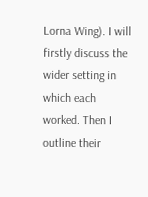Lorna Wing). I will firstly discuss the wider setting in which each worked. Then I outline their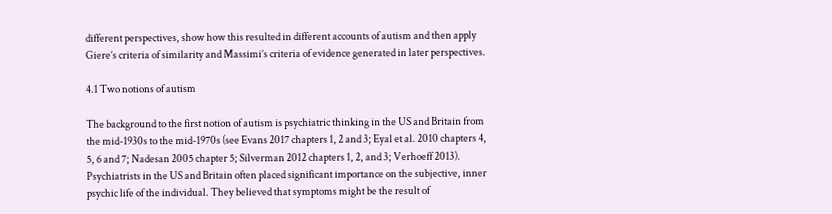different perspectives, show how this resulted in different accounts of autism and then apply Giere’s criteria of similarity and Massimi’s criteria of evidence generated in later perspectives.

4.1 Two notions of autism

The background to the first notion of autism is psychiatric thinking in the US and Britain from the mid-1930s to the mid-1970s (see Evans 2017 chapters 1, 2 and 3; Eyal et al. 2010 chapters 4, 5, 6 and 7; Nadesan 2005 chapter 5; Silverman 2012 chapters 1, 2, and 3; Verhoeff 2013). Psychiatrists in the US and Britain often placed significant importance on the subjective, inner psychic life of the individual. They believed that symptoms might be the result of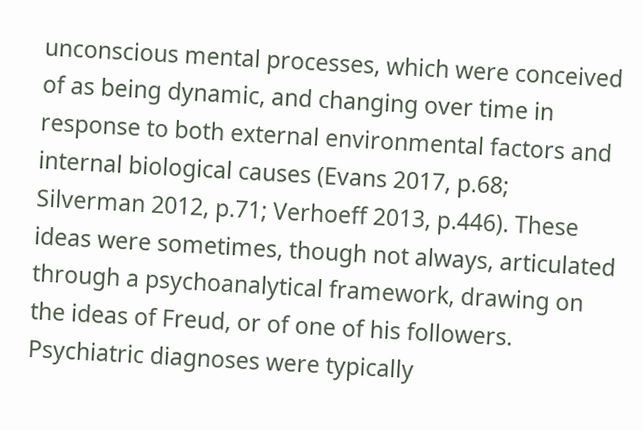unconscious mental processes, which were conceived of as being dynamic, and changing over time in response to both external environmental factors and internal biological causes (Evans 2017, p.68; Silverman 2012, p.71; Verhoeff 2013, p.446). These ideas were sometimes, though not always, articulated through a psychoanalytical framework, drawing on the ideas of Freud, or of one of his followers. Psychiatric diagnoses were typically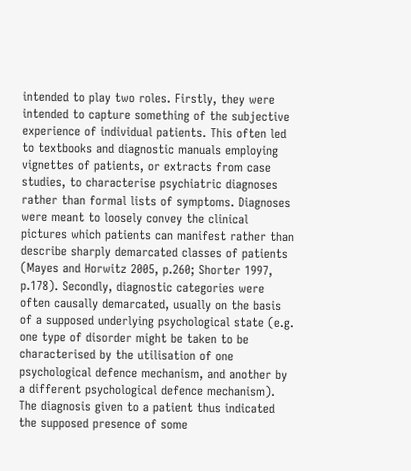intended to play two roles. Firstly, they were intended to capture something of the subjective experience of individual patients. This often led to textbooks and diagnostic manuals employing vignettes of patients, or extracts from case studies, to characterise psychiatric diagnoses rather than formal lists of symptoms. Diagnoses were meant to loosely convey the clinical pictures which patients can manifest rather than describe sharply demarcated classes of patients (Mayes and Horwitz 2005, p.260; Shorter 1997, p.178). Secondly, diagnostic categories were often causally demarcated, usually on the basis of a supposed underlying psychological state (e.g. one type of disorder might be taken to be characterised by the utilisation of one psychological defence mechanism, and another by a different psychological defence mechanism). The diagnosis given to a patient thus indicated the supposed presence of some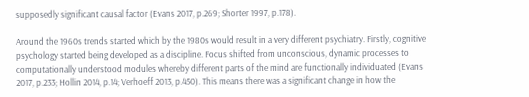supposedly significant causal factor (Evans 2017, p.269; Shorter 1997, p.178).

Around the 1960s trends started which by the 1980s would result in a very different psychiatry. Firstly, cognitive psychology started being developed as a discipline. Focus shifted from unconscious, dynamic processes to computationally understood modules whereby different parts of the mind are functionally individuated (Evans 2017, p.233; Hollin 2014, p.14; Verhoeff 2013, p.450). This means there was a significant change in how the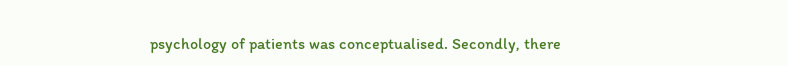psychology of patients was conceptualised. Secondly, there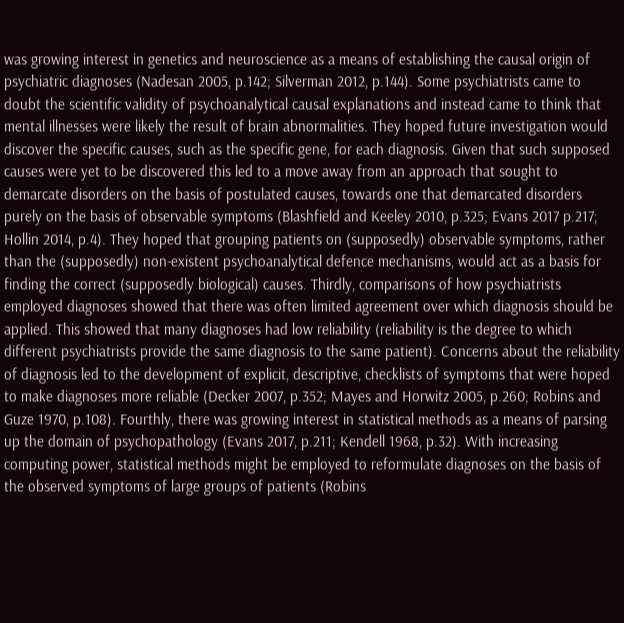was growing interest in genetics and neuroscience as a means of establishing the causal origin of psychiatric diagnoses (Nadesan 2005, p.142; Silverman 2012, p.144). Some psychiatrists came to doubt the scientific validity of psychoanalytical causal explanations and instead came to think that mental illnesses were likely the result of brain abnormalities. They hoped future investigation would discover the specific causes, such as the specific gene, for each diagnosis. Given that such supposed causes were yet to be discovered this led to a move away from an approach that sought to demarcate disorders on the basis of postulated causes, towards one that demarcated disorders purely on the basis of observable symptoms (Blashfield and Keeley 2010, p.325; Evans 2017 p.217; Hollin 2014, p.4). They hoped that grouping patients on (supposedly) observable symptoms, rather than the (supposedly) non-existent psychoanalytical defence mechanisms, would act as a basis for finding the correct (supposedly biological) causes. Thirdly, comparisons of how psychiatrists employed diagnoses showed that there was often limited agreement over which diagnosis should be applied. This showed that many diagnoses had low reliability (reliability is the degree to which different psychiatrists provide the same diagnosis to the same patient). Concerns about the reliability of diagnosis led to the development of explicit, descriptive, checklists of symptoms that were hoped to make diagnoses more reliable (Decker 2007, p.352; Mayes and Horwitz 2005, p.260; Robins and Guze 1970, p.108). Fourthly, there was growing interest in statistical methods as a means of parsing up the domain of psychopathology (Evans 2017, p.211; Kendell 1968, p.32). With increasing computing power, statistical methods might be employed to reformulate diagnoses on the basis of the observed symptoms of large groups of patients (Robins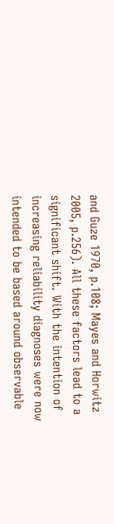and Guze 1970, p.108; Mayes and Horwitz 2005, p.256). All these factors lead to a significant shift. With the intention of increasing reliability diagnoses were now intended to be based around observable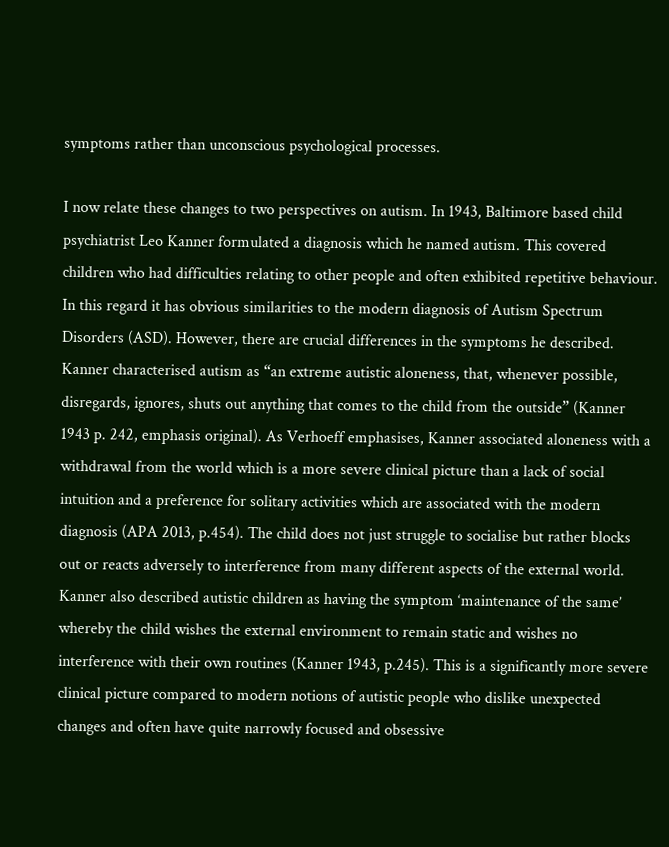symptoms rather than unconscious psychological processes.

I now relate these changes to two perspectives on autism. In 1943, Baltimore based child psychiatrist Leo Kanner formulated a diagnosis which he named autism. This covered children who had difficulties relating to other people and often exhibited repetitive behaviour. In this regard it has obvious similarities to the modern diagnosis of Autism Spectrum Disorders (ASD). However, there are crucial differences in the symptoms he described. Kanner characterised autism as “an extreme autistic aloneness, that, whenever possible, disregards, ignores, shuts out anything that comes to the child from the outside” (Kanner 1943 p. 242, emphasis original). As Verhoeff emphasises, Kanner associated aloneness with a withdrawal from the world which is a more severe clinical picture than a lack of social intuition and a preference for solitary activities which are associated with the modern diagnosis (APA 2013, p.454). The child does not just struggle to socialise but rather blocks out or reacts adversely to interference from many different aspects of the external world. Kanner also described autistic children as having the symptom ‘maintenance of the same’ whereby the child wishes the external environment to remain static and wishes no interference with their own routines (Kanner 1943, p.245). This is a significantly more severe clinical picture compared to modern notions of autistic people who dislike unexpected changes and often have quite narrowly focused and obsessive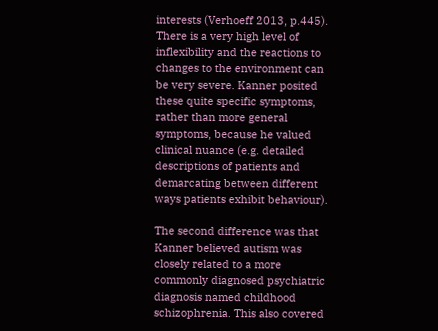interests (Verhoeff 2013, p.445). There is a very high level of inflexibility and the reactions to changes to the environment can be very severe. Kanner posited these quite specific symptoms, rather than more general symptoms, because he valued clinical nuance (e.g. detailed descriptions of patients and demarcating between different ways patients exhibit behaviour).

The second difference was that Kanner believed autism was closely related to a more commonly diagnosed psychiatric diagnosis named childhood schizophrenia. This also covered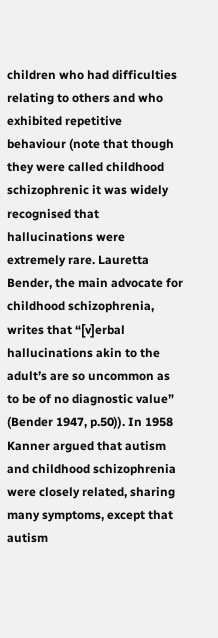children who had difficulties relating to others and who exhibited repetitive behaviour (note that though they were called childhood schizophrenic it was widely recognised that hallucinations were extremely rare. Lauretta Bender, the main advocate for childhood schizophrenia, writes that “[v]erbal hallucinations akin to the adult’s are so uncommon as to be of no diagnostic value” (Bender 1947, p.50)). In 1958 Kanner argued that autism and childhood schizophrenia were closely related, sharing many symptoms, except that autism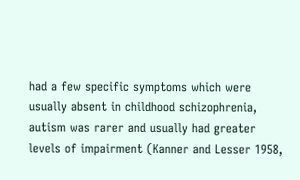had a few specific symptoms which were usually absent in childhood schizophrenia, autism was rarer and usually had greater levels of impairment (Kanner and Lesser 1958,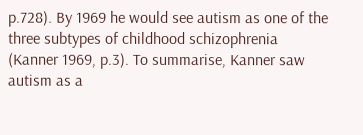p.728). By 1969 he would see autism as one of the three subtypes of childhood schizophrenia (Kanner 1969, p.3). To summarise, Kanner saw autism as a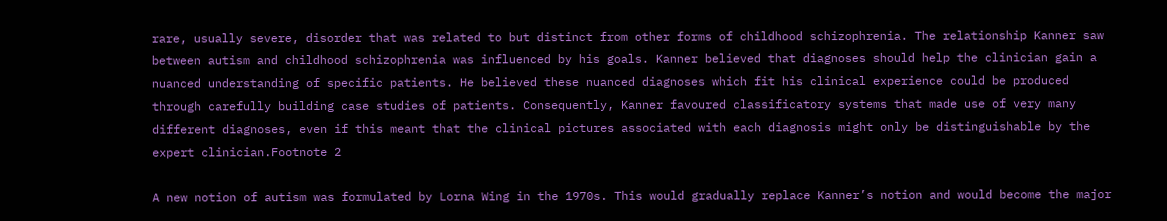rare, usually severe, disorder that was related to but distinct from other forms of childhood schizophrenia. The relationship Kanner saw between autism and childhood schizophrenia was influenced by his goals. Kanner believed that diagnoses should help the clinician gain a nuanced understanding of specific patients. He believed these nuanced diagnoses which fit his clinical experience could be produced through carefully building case studies of patients. Consequently, Kanner favoured classificatory systems that made use of very many different diagnoses, even if this meant that the clinical pictures associated with each diagnosis might only be distinguishable by the expert clinician.Footnote 2

A new notion of autism was formulated by Lorna Wing in the 1970s. This would gradually replace Kanner’s notion and would become the major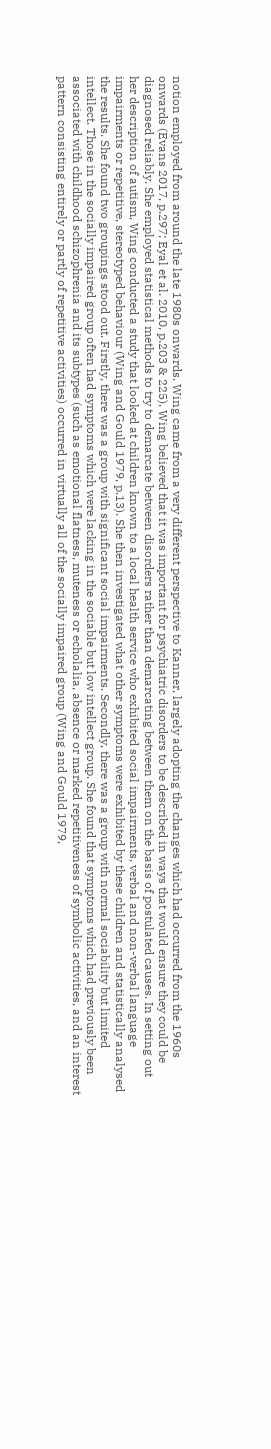notion employed from around the late 1980s onwards. Wing came from a very different perspective to Kanner, largely adopting the changes which had occurred from the 1960s onwards (Evans 2017, p.297; Eyal et al. 2010, p.203 & 225). Wing believed that it was important for psychiatric disorders to be described in ways that would ensure they could be diagnosed reliably. She employed statistical methods to try to demarcate between disorders rather than demarcating between them on the basis of postulated causes. In setting out her description of autism, Wing conducted a study that looked at children known to a local health service who exhibited social impairments, verbal and non-verbal language impairments or repetitive, stereotyped behaviour (Wing and Gould 1979, p.13). She then investigated what other symptoms were exhibited by these children and statistically analysed the results. She found two groupings stood out. Firstly, there was a group with significant social impairments. Secondly, there was a group with normal sociability but limited intellect. Those in the socially impaired group often had symptoms which were lacking in the sociable but low intellect group. She found that symptoms which had previously been associated with childhood schizophrenia and its subtypes (such as emotional flatness, muteness or echolalia, absence or marked repetitiveness of symbolic activities, and an interest pattern consisting entirely or partly of repetitive activities) occurred in virtually all of the socially impaired group (Wing and Gould 1979,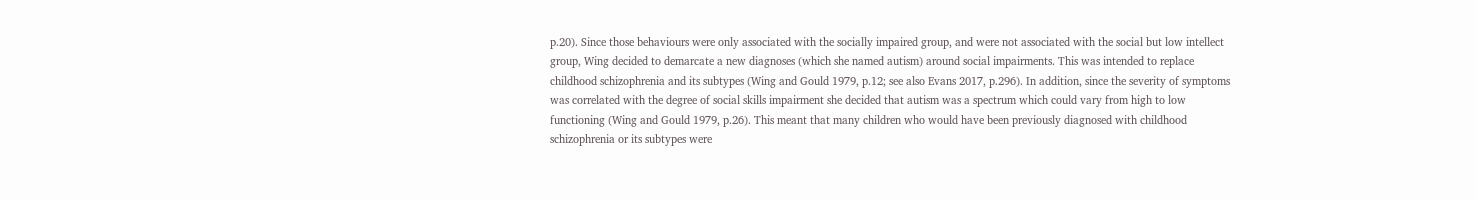p.20). Since those behaviours were only associated with the socially impaired group, and were not associated with the social but low intellect group, Wing decided to demarcate a new diagnoses (which she named autism) around social impairments. This was intended to replace childhood schizophrenia and its subtypes (Wing and Gould 1979, p.12; see also Evans 2017, p.296). In addition, since the severity of symptoms was correlated with the degree of social skills impairment she decided that autism was a spectrum which could vary from high to low functioning (Wing and Gould 1979, p.26). This meant that many children who would have been previously diagnosed with childhood schizophrenia or its subtypes were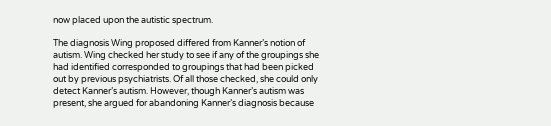now placed upon the autistic spectrum.

The diagnosis Wing proposed differed from Kanner’s notion of autism. Wing checked her study to see if any of the groupings she had identified corresponded to groupings that had been picked out by previous psychiatrists. Of all those checked, she could only detect Kanner’s autism. However, though Kanner’s autism was present, she argued for abandoning Kanner’s diagnosis because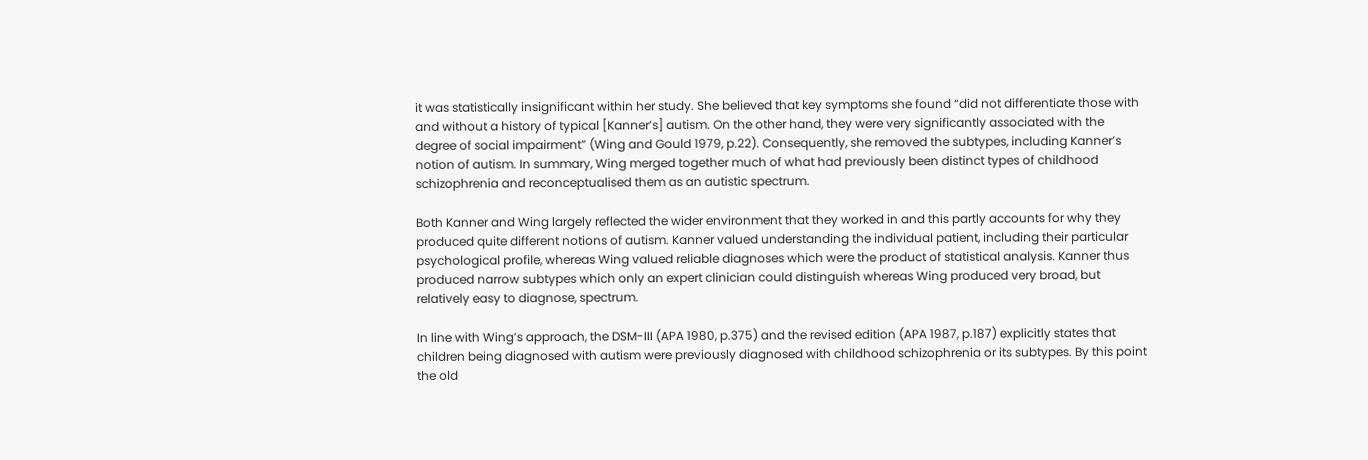it was statistically insignificant within her study. She believed that key symptoms she found “did not differentiate those with and without a history of typical [Kanner’s] autism. On the other hand, they were very significantly associated with the degree of social impairment” (Wing and Gould 1979, p.22). Consequently, she removed the subtypes, including Kanner’s notion of autism. In summary, Wing merged together much of what had previously been distinct types of childhood schizophrenia and reconceptualised them as an autistic spectrum.

Both Kanner and Wing largely reflected the wider environment that they worked in and this partly accounts for why they produced quite different notions of autism. Kanner valued understanding the individual patient, including their particular psychological profile, whereas Wing valued reliable diagnoses which were the product of statistical analysis. Kanner thus produced narrow subtypes which only an expert clinician could distinguish whereas Wing produced very broad, but relatively easy to diagnose, spectrum.

In line with Wing’s approach, the DSM-III (APA 1980, p.375) and the revised edition (APA 1987, p.187) explicitly states that children being diagnosed with autism were previously diagnosed with childhood schizophrenia or its subtypes. By this point the old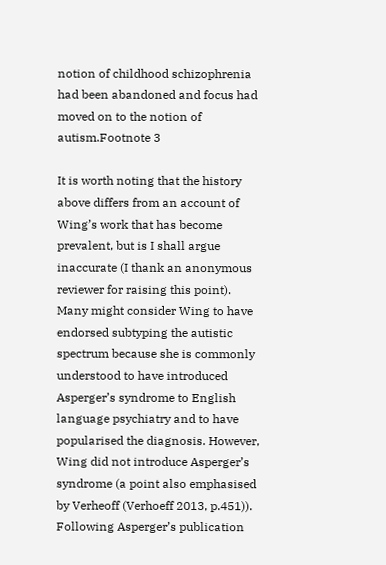notion of childhood schizophrenia had been abandoned and focus had moved on to the notion of autism.Footnote 3

It is worth noting that the history above differs from an account of Wing’s work that has become prevalent, but is I shall argue inaccurate (I thank an anonymous reviewer for raising this point). Many might consider Wing to have endorsed subtyping the autistic spectrum because she is commonly understood to have introduced Asperger’s syndrome to English language psychiatry and to have popularised the diagnosis. However, Wing did not introduce Asperger’s syndrome (a point also emphasised by Verheoff (Verhoeff 2013, p.451)). Following Asperger’s publication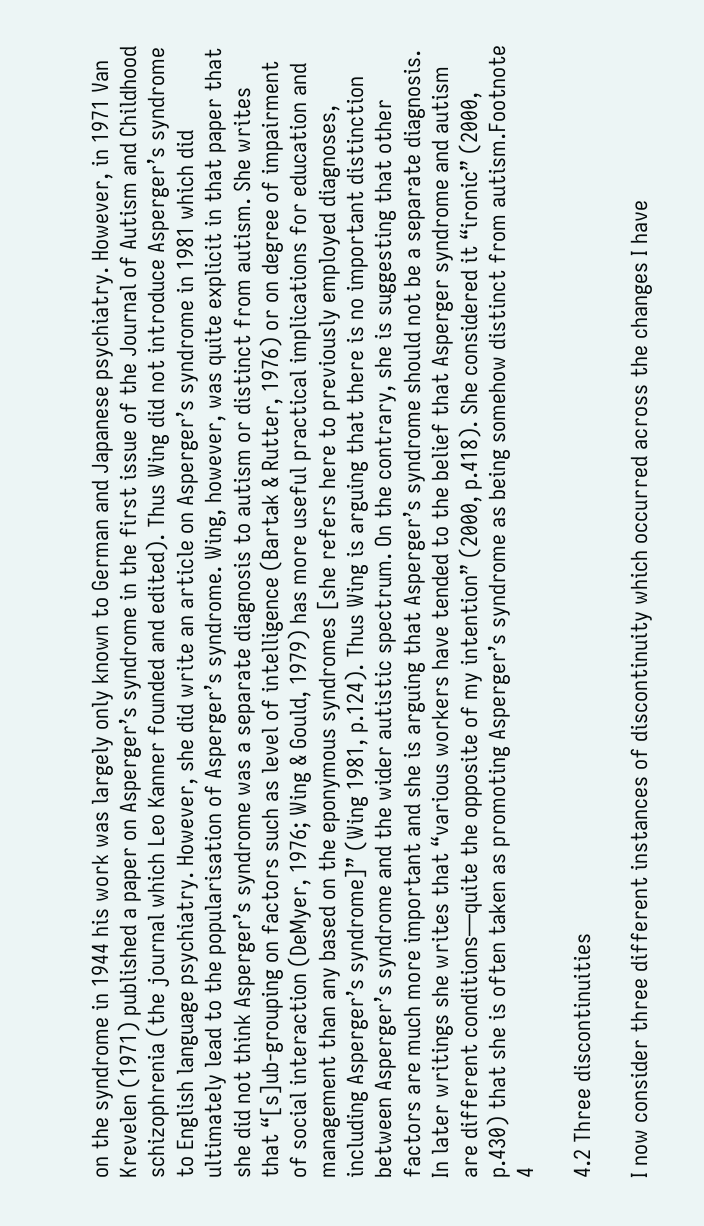on the syndrome in 1944 his work was largely only known to German and Japanese psychiatry. However, in 1971 Van Krevelen (1971) published a paper on Asperger’s syndrome in the first issue of the Journal of Autism and Childhood schizophrenia (the journal which Leo Kanner founded and edited). Thus Wing did not introduce Asperger’s syndrome to English language psychiatry. However, she did write an article on Asperger’s syndrome in 1981 which did ultimately lead to the popularisation of Asperger’s syndrome. Wing, however, was quite explicit in that paper that she did not think Asperger’s syndrome was a separate diagnosis to autism or distinct from autism. She writes that “[s]ub-grouping on factors such as level of intelligence (Bartak & Rutter, 1976) or on degree of impairment of social interaction (DeMyer, 1976; Wing & Gould, 1979) has more useful practical implications for education and management than any based on the eponymous syndromes [she refers here to previously employed diagnoses, including Asperger’s syndrome]” (Wing 1981, p.124). Thus Wing is arguing that there is no important distinction between Asperger’s syndrome and the wider autistic spectrum. On the contrary, she is suggesting that other factors are much more important and she is arguing that Asperger’s syndrome should not be a separate diagnosis. In later writings she writes that “various workers have tended to the belief that Asperger syndrome and autism are different conditions—quite the opposite of my intention” (2000, p.418). She considered it “ironic” (2000, p.430) that she is often taken as promoting Asperger’s syndrome as being somehow distinct from autism.Footnote 4

4.2 Three discontinuities

I now consider three different instances of discontinuity which occurred across the changes I have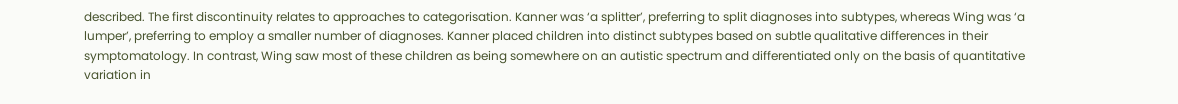described. The first discontinuity relates to approaches to categorisation. Kanner was ‘a splitter’, preferring to split diagnoses into subtypes, whereas Wing was ‘a lumper’, preferring to employ a smaller number of diagnoses. Kanner placed children into distinct subtypes based on subtle qualitative differences in their symptomatology. In contrast, Wing saw most of these children as being somewhere on an autistic spectrum and differentiated only on the basis of quantitative variation in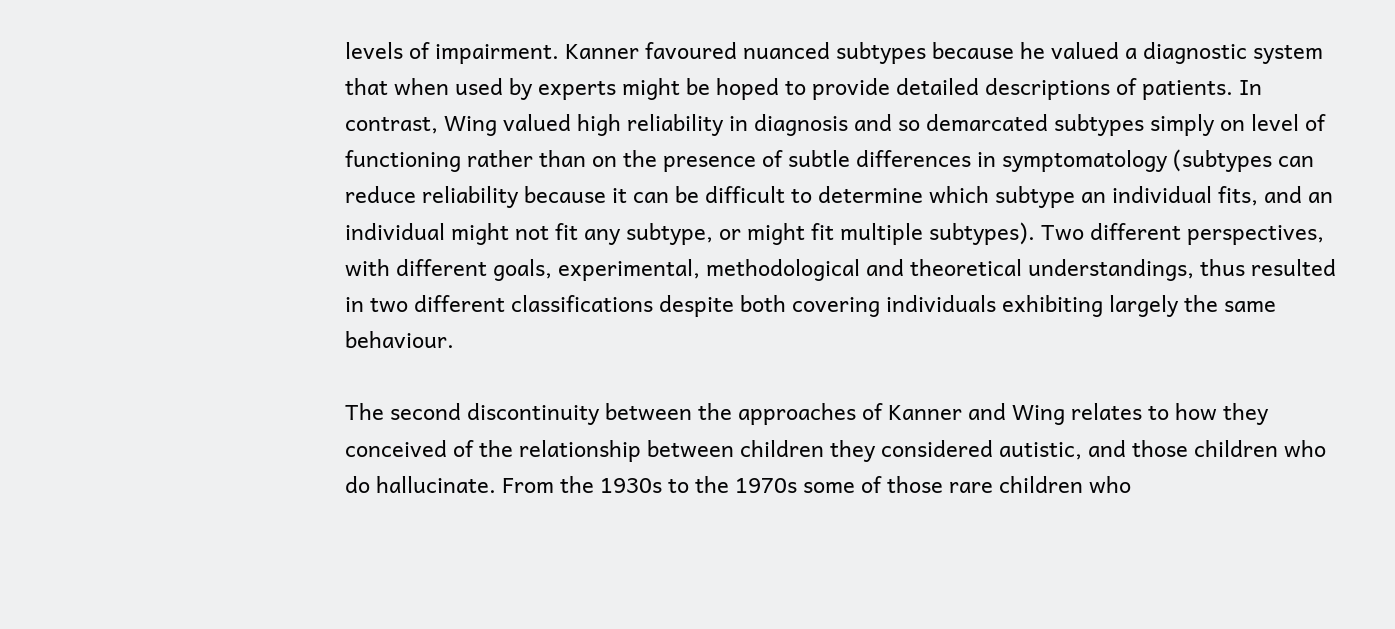levels of impairment. Kanner favoured nuanced subtypes because he valued a diagnostic system that when used by experts might be hoped to provide detailed descriptions of patients. In contrast, Wing valued high reliability in diagnosis and so demarcated subtypes simply on level of functioning rather than on the presence of subtle differences in symptomatology (subtypes can reduce reliability because it can be difficult to determine which subtype an individual fits, and an individual might not fit any subtype, or might fit multiple subtypes). Two different perspectives, with different goals, experimental, methodological and theoretical understandings, thus resulted in two different classifications despite both covering individuals exhibiting largely the same behaviour.

The second discontinuity between the approaches of Kanner and Wing relates to how they conceived of the relationship between children they considered autistic, and those children who do hallucinate. From the 1930s to the 1970s some of those rare children who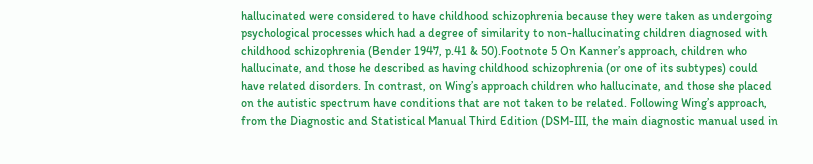hallucinated were considered to have childhood schizophrenia because they were taken as undergoing psychological processes which had a degree of similarity to non-hallucinating children diagnosed with childhood schizophrenia (Bender 1947, p.41 & 50).Footnote 5 On Kanner’s approach, children who hallucinate, and those he described as having childhood schizophrenia (or one of its subtypes) could have related disorders. In contrast, on Wing’s approach children who hallucinate, and those she placed on the autistic spectrum have conditions that are not taken to be related. Following Wing’s approach, from the Diagnostic and Statistical Manual Third Edition (DSM-III, the main diagnostic manual used in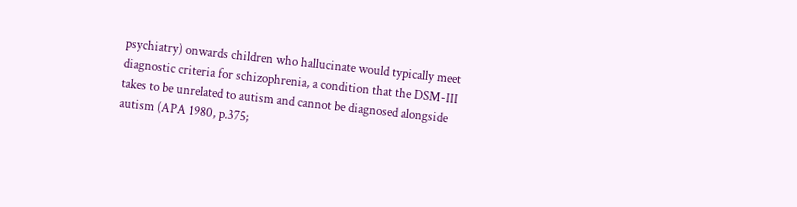psychiatry) onwards children who hallucinate would typically meet diagnostic criteria for schizophrenia, a condition that the DSM-III takes to be unrelated to autism and cannot be diagnosed alongside autism (APA 1980, p.375;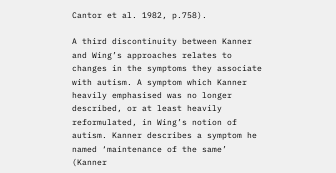Cantor et al. 1982, p.758).

A third discontinuity between Kanner and Wing’s approaches relates to changes in the symptoms they associate with autism. A symptom which Kanner heavily emphasised was no longer described, or at least heavily reformulated, in Wing’s notion of autism. Kanner describes a symptom he named ‘maintenance of the same’ (Kanner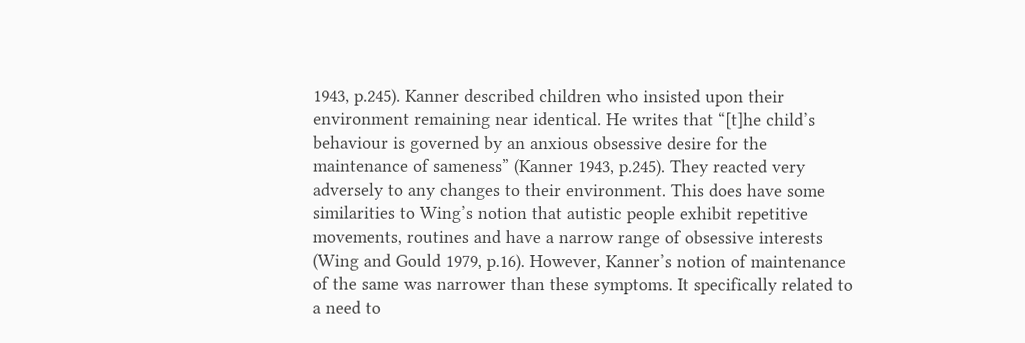1943, p.245). Kanner described children who insisted upon their environment remaining near identical. He writes that “[t]he child’s behaviour is governed by an anxious obsessive desire for the maintenance of sameness” (Kanner 1943, p.245). They reacted very adversely to any changes to their environment. This does have some similarities to Wing’s notion that autistic people exhibit repetitive movements, routines and have a narrow range of obsessive interests (Wing and Gould 1979, p.16). However, Kanner’s notion of maintenance of the same was narrower than these symptoms. It specifically related to a need to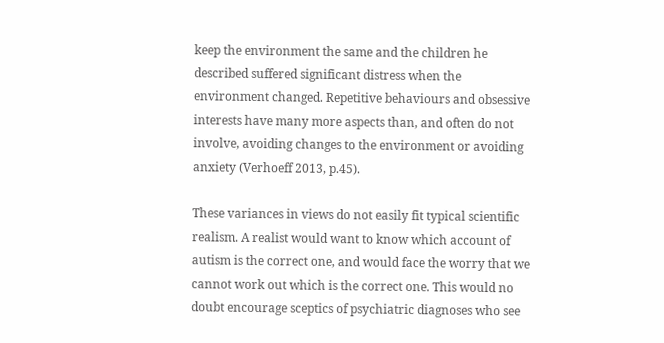keep the environment the same and the children he described suffered significant distress when the environment changed. Repetitive behaviours and obsessive interests have many more aspects than, and often do not involve, avoiding changes to the environment or avoiding anxiety (Verhoeff 2013, p.45).

These variances in views do not easily fit typical scientific realism. A realist would want to know which account of autism is the correct one, and would face the worry that we cannot work out which is the correct one. This would no doubt encourage sceptics of psychiatric diagnoses who see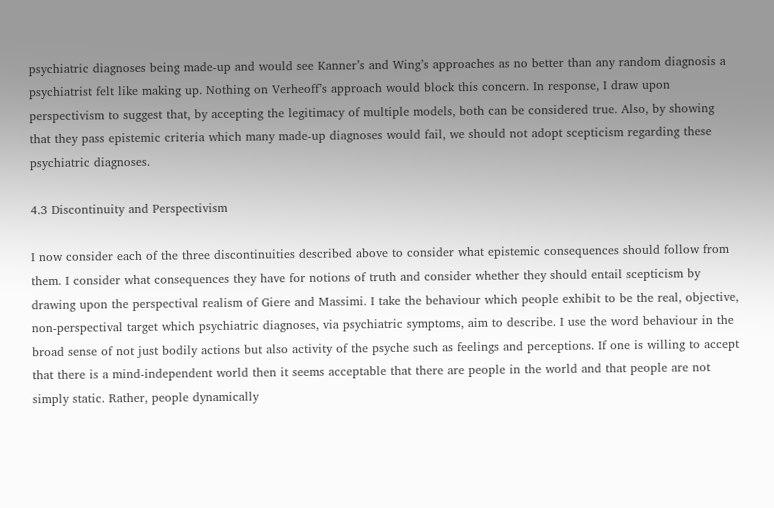psychiatric diagnoses being made-up and would see Kanner’s and Wing’s approaches as no better than any random diagnosis a psychiatrist felt like making up. Nothing on Verheoff’s approach would block this concern. In response, I draw upon perspectivism to suggest that, by accepting the legitimacy of multiple models, both can be considered true. Also, by showing that they pass epistemic criteria which many made-up diagnoses would fail, we should not adopt scepticism regarding these psychiatric diagnoses.

4.3 Discontinuity and Perspectivism

I now consider each of the three discontinuities described above to consider what epistemic consequences should follow from them. I consider what consequences they have for notions of truth and consider whether they should entail scepticism by drawing upon the perspectival realism of Giere and Massimi. I take the behaviour which people exhibit to be the real, objective, non-perspectival target which psychiatric diagnoses, via psychiatric symptoms, aim to describe. I use the word behaviour in the broad sense of not just bodily actions but also activity of the psyche such as feelings and perceptions. If one is willing to accept that there is a mind-independent world then it seems acceptable that there are people in the world and that people are not simply static. Rather, people dynamically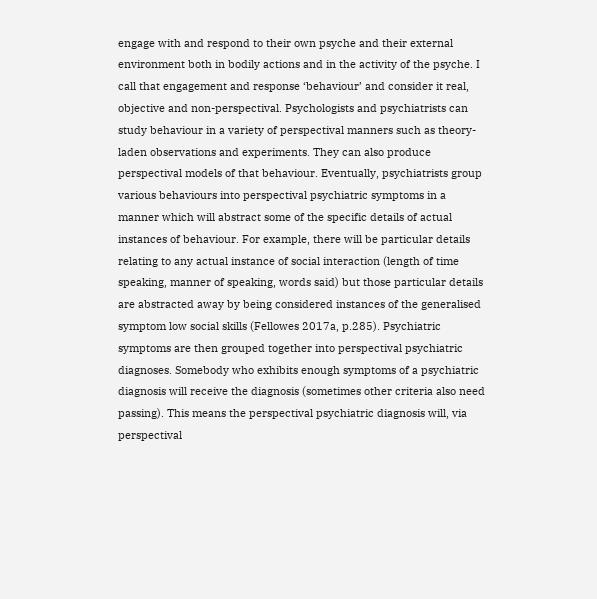engage with and respond to their own psyche and their external environment both in bodily actions and in the activity of the psyche. I call that engagement and response ‘behaviour’ and consider it real, objective and non-perspectival. Psychologists and psychiatrists can study behaviour in a variety of perspectival manners such as theory-laden observations and experiments. They can also produce perspectival models of that behaviour. Eventually, psychiatrists group various behaviours into perspectival psychiatric symptoms in a manner which will abstract some of the specific details of actual instances of behaviour. For example, there will be particular details relating to any actual instance of social interaction (length of time speaking, manner of speaking, words said) but those particular details are abstracted away by being considered instances of the generalised symptom low social skills (Fellowes 2017a, p.285). Psychiatric symptoms are then grouped together into perspectival psychiatric diagnoses. Somebody who exhibits enough symptoms of a psychiatric diagnosis will receive the diagnosis (sometimes other criteria also need passing). This means the perspectival psychiatric diagnosis will, via perspectival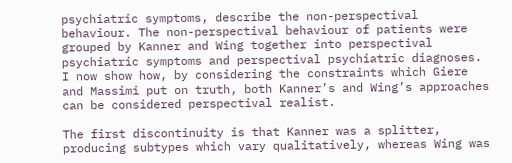psychiatric symptoms, describe the non-perspectival behaviour. The non-perspectival behaviour of patients were grouped by Kanner and Wing together into perspectival psychiatric symptoms and perspectival psychiatric diagnoses. I now show how, by considering the constraints which Giere and Massimi put on truth, both Kanner’s and Wing’s approaches can be considered perspectival realist.

The first discontinuity is that Kanner was a splitter, producing subtypes which vary qualitatively, whereas Wing was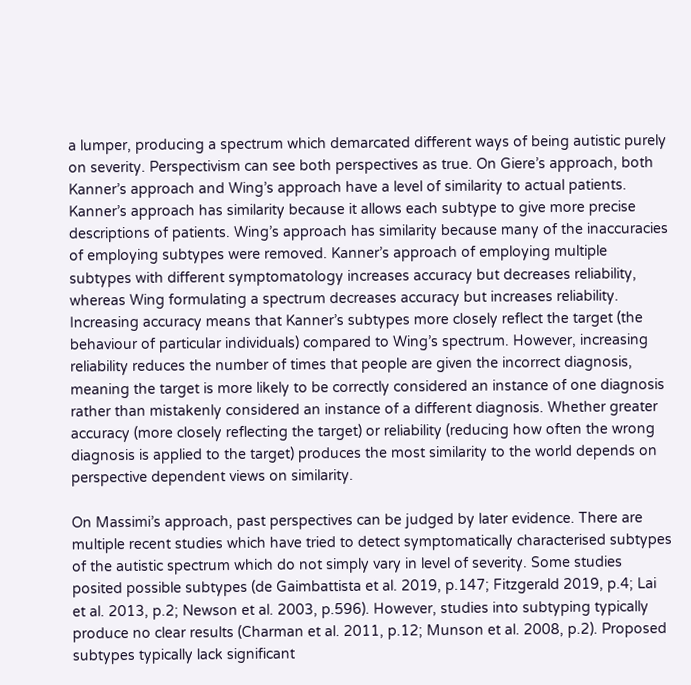a lumper, producing a spectrum which demarcated different ways of being autistic purely on severity. Perspectivism can see both perspectives as true. On Giere’s approach, both Kanner’s approach and Wing’s approach have a level of similarity to actual patients. Kanner’s approach has similarity because it allows each subtype to give more precise descriptions of patients. Wing’s approach has similarity because many of the inaccuracies of employing subtypes were removed. Kanner’s approach of employing multiple subtypes with different symptomatology increases accuracy but decreases reliability, whereas Wing formulating a spectrum decreases accuracy but increases reliability. Increasing accuracy means that Kanner’s subtypes more closely reflect the target (the behaviour of particular individuals) compared to Wing’s spectrum. However, increasing reliability reduces the number of times that people are given the incorrect diagnosis, meaning the target is more likely to be correctly considered an instance of one diagnosis rather than mistakenly considered an instance of a different diagnosis. Whether greater accuracy (more closely reflecting the target) or reliability (reducing how often the wrong diagnosis is applied to the target) produces the most similarity to the world depends on perspective dependent views on similarity.

On Massimi’s approach, past perspectives can be judged by later evidence. There are multiple recent studies which have tried to detect symptomatically characterised subtypes of the autistic spectrum which do not simply vary in level of severity. Some studies posited possible subtypes (de Gaimbattista et al. 2019, p.147; Fitzgerald 2019, p.4; Lai et al. 2013, p.2; Newson et al. 2003, p.596). However, studies into subtyping typically produce no clear results (Charman et al. 2011, p.12; Munson et al. 2008, p.2). Proposed subtypes typically lack significant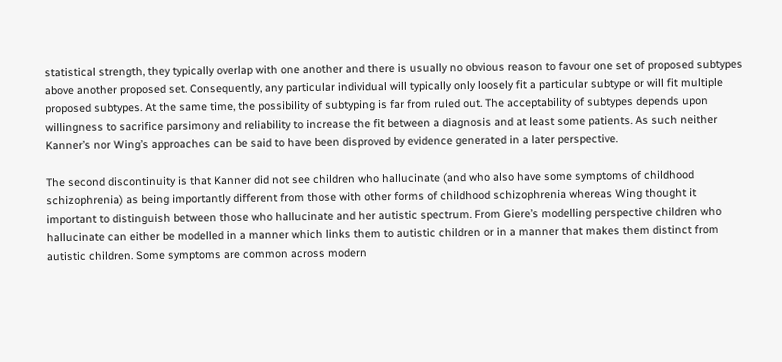statistical strength, they typically overlap with one another and there is usually no obvious reason to favour one set of proposed subtypes above another proposed set. Consequently, any particular individual will typically only loosely fit a particular subtype or will fit multiple proposed subtypes. At the same time, the possibility of subtyping is far from ruled out. The acceptability of subtypes depends upon willingness to sacrifice parsimony and reliability to increase the fit between a diagnosis and at least some patients. As such neither Kanner’s nor Wing’s approaches can be said to have been disproved by evidence generated in a later perspective.

The second discontinuity is that Kanner did not see children who hallucinate (and who also have some symptoms of childhood schizophrenia) as being importantly different from those with other forms of childhood schizophrenia whereas Wing thought it important to distinguish between those who hallucinate and her autistic spectrum. From Giere’s modelling perspective children who hallucinate can either be modelled in a manner which links them to autistic children or in a manner that makes them distinct from autistic children. Some symptoms are common across modern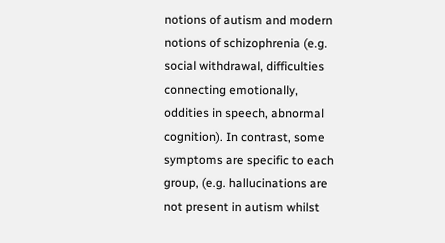notions of autism and modern notions of schizophrenia (e.g. social withdrawal, difficulties connecting emotionally, oddities in speech, abnormal cognition). In contrast, some symptoms are specific to each group, (e.g. hallucinations are not present in autism whilst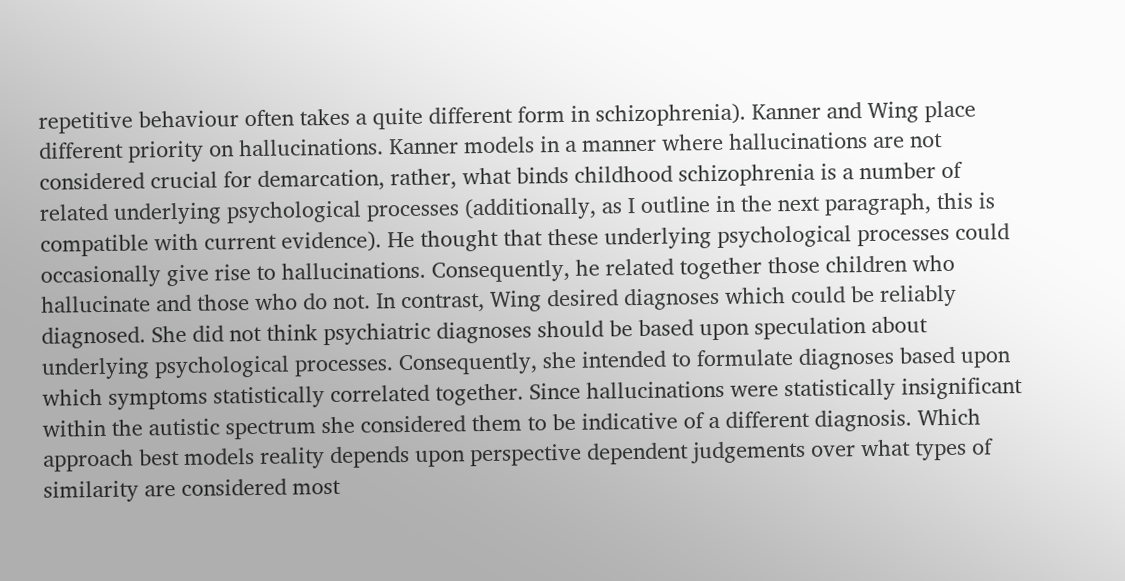repetitive behaviour often takes a quite different form in schizophrenia). Kanner and Wing place different priority on hallucinations. Kanner models in a manner where hallucinations are not considered crucial for demarcation, rather, what binds childhood schizophrenia is a number of related underlying psychological processes (additionally, as I outline in the next paragraph, this is compatible with current evidence). He thought that these underlying psychological processes could occasionally give rise to hallucinations. Consequently, he related together those children who hallucinate and those who do not. In contrast, Wing desired diagnoses which could be reliably diagnosed. She did not think psychiatric diagnoses should be based upon speculation about underlying psychological processes. Consequently, she intended to formulate diagnoses based upon which symptoms statistically correlated together. Since hallucinations were statistically insignificant within the autistic spectrum she considered them to be indicative of a different diagnosis. Which approach best models reality depends upon perspective dependent judgements over what types of similarity are considered most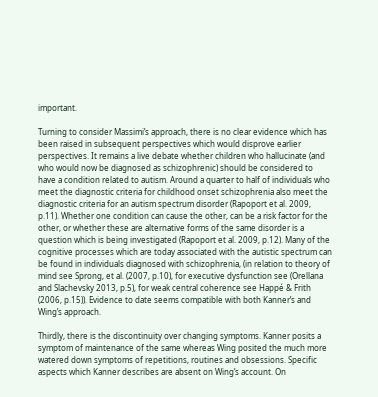important.

Turning to consider Massimi’s approach, there is no clear evidence which has been raised in subsequent perspectives which would disprove earlier perspectives. It remains a live debate whether children who hallucinate (and who would now be diagnosed as schizophrenic) should be considered to have a condition related to autism. Around a quarter to half of individuals who meet the diagnostic criteria for childhood onset schizophrenia also meet the diagnostic criteria for an autism spectrum disorder (Rapoport et al. 2009, p.11). Whether one condition can cause the other, can be a risk factor for the other, or whether these are alternative forms of the same disorder is a question which is being investigated (Rapoport et al. 2009, p.12). Many of the cognitive processes which are today associated with the autistic spectrum can be found in individuals diagnosed with schizophrenia, (in relation to theory of mind see Sprong, et al. (2007, p.10), for executive dysfunction see (Orellana and Slachevsky 2013, p.5), for weak central coherence see Happé & Frith (2006, p.15)). Evidence to date seems compatible with both Kanner’s and Wing’s approach.

Thirdly, there is the discontinuity over changing symptoms. Kanner posits a symptom of maintenance of the same whereas Wing posited the much more watered down symptoms of repetitions, routines and obsessions. Specific aspects which Kanner describes are absent on Wing’s account. On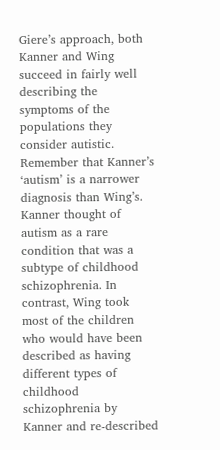Giere’s approach, both Kanner and Wing succeed in fairly well describing the symptoms of the populations they consider autistic. Remember that Kanner’s ‘autism’ is a narrower diagnosis than Wing’s. Kanner thought of autism as a rare condition that was a subtype of childhood schizophrenia. In contrast, Wing took most of the children who would have been described as having different types of childhood schizophrenia by Kanner and re-described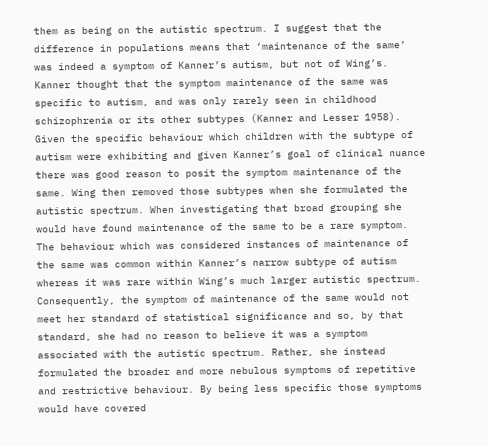them as being on the autistic spectrum. I suggest that the difference in populations means that ‘maintenance of the same’ was indeed a symptom of Kanner’s autism, but not of Wing’s. Kanner thought that the symptom maintenance of the same was specific to autism, and was only rarely seen in childhood schizophrenia or its other subtypes (Kanner and Lesser 1958). Given the specific behaviour which children with the subtype of autism were exhibiting and given Kanner’s goal of clinical nuance there was good reason to posit the symptom maintenance of the same. Wing then removed those subtypes when she formulated the autistic spectrum. When investigating that broad grouping she would have found maintenance of the same to be a rare symptom. The behaviour which was considered instances of maintenance of the same was common within Kanner’s narrow subtype of autism whereas it was rare within Wing’s much larger autistic spectrum. Consequently, the symptom of maintenance of the same would not meet her standard of statistical significance and so, by that standard, she had no reason to believe it was a symptom associated with the autistic spectrum. Rather, she instead formulated the broader and more nebulous symptoms of repetitive and restrictive behaviour. By being less specific those symptoms would have covered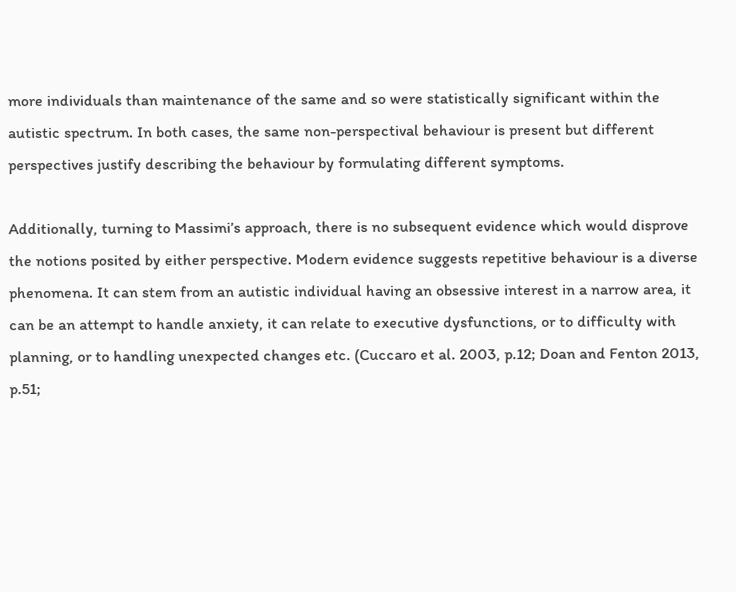more individuals than maintenance of the same and so were statistically significant within the autistic spectrum. In both cases, the same non-perspectival behaviour is present but different perspectives justify describing the behaviour by formulating different symptoms.

Additionally, turning to Massimi’s approach, there is no subsequent evidence which would disprove the notions posited by either perspective. Modern evidence suggests repetitive behaviour is a diverse phenomena. It can stem from an autistic individual having an obsessive interest in a narrow area, it can be an attempt to handle anxiety, it can relate to executive dysfunctions, or to difficulty with planning, or to handling unexpected changes etc. (Cuccaro et al. 2003, p.12; Doan and Fenton 2013, p.51;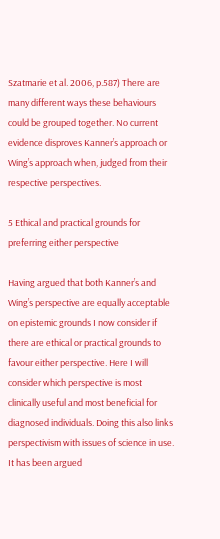Szatmarie et al. 2006, p.587) There are many different ways these behaviours could be grouped together. No current evidence disproves Kanner’s approach or Wing’s approach when, judged from their respective perspectives.

5 Ethical and practical grounds for preferring either perspective

Having argued that both Kanner’s and Wing’s perspective are equally acceptable on epistemic grounds I now consider if there are ethical or practical grounds to favour either perspective. Here I will consider which perspective is most clinically useful and most beneficial for diagnosed individuals. Doing this also links perspectivism with issues of science in use. It has been argued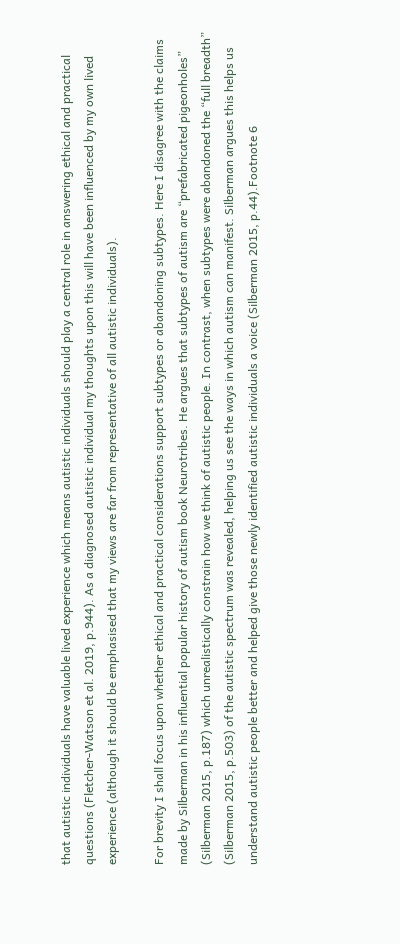that autistic individuals have valuable lived experience which means autistic individuals should play a central role in answering ethical and practical questions (Fletcher-Watson et al. 2019, p.944). As a diagnosed autistic individual my thoughts upon this will have been influenced by my own lived experience (although it should be emphasised that my views are far from representative of all autistic individuals).

For brevity I shall focus upon whether ethical and practical considerations support subtypes or abandoning subtypes. Here I disagree with the claims made by Silberman in his influential popular history of autism book Neurotribes. He argues that subtypes of autism are “prefabricated pigeonholes” (Silberman 2015, p.187) which unrealistically constrain how we think of autistic people. In contrast, when subtypes were abandoned the “full breadth” (Silberman 2015, p.503) of the autistic spectrum was revealed, helping us see the ways in which autism can manifest. Silberman argues this helps us understand autistic people better and helped give those newly identified autistic individuals a voice (Silberman 2015, p.44).Footnote 6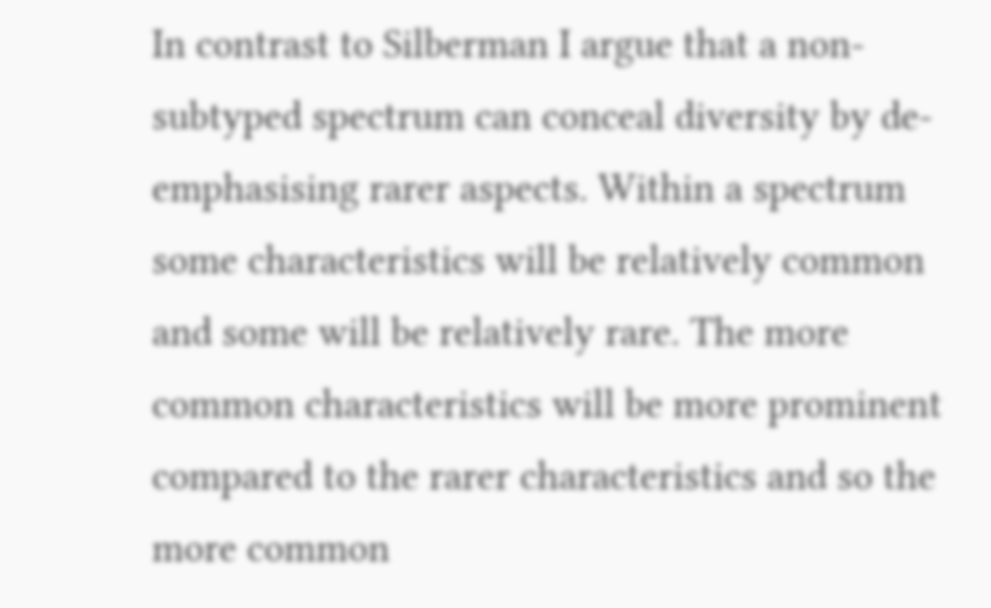In contrast to Silberman I argue that a non-subtyped spectrum can conceal diversity by de-emphasising rarer aspects. Within a spectrum some characteristics will be relatively common and some will be relatively rare. The more common characteristics will be more prominent compared to the rarer characteristics and so the more common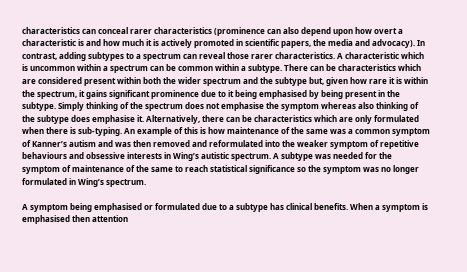characteristics can conceal rarer characteristics (prominence can also depend upon how overt a characteristic is and how much it is actively promoted in scientific papers, the media and advocacy). In contrast, adding subtypes to a spectrum can reveal those rarer characteristics. A characteristic which is uncommon within a spectrum can be common within a subtype. There can be characteristics which are considered present within both the wider spectrum and the subtype but, given how rare it is within the spectrum, it gains significant prominence due to it being emphasised by being present in the subtype. Simply thinking of the spectrum does not emphasise the symptom whereas also thinking of the subtype does emphasise it. Alternatively, there can be characteristics which are only formulated when there is sub-typing. An example of this is how maintenance of the same was a common symptom of Kanner’s autism and was then removed and reformulated into the weaker symptom of repetitive behaviours and obsessive interests in Wing’s autistic spectrum. A subtype was needed for the symptom of maintenance of the same to reach statistical significance so the symptom was no longer formulated in Wing’s spectrum.

A symptom being emphasised or formulated due to a subtype has clinical benefits. When a symptom is emphasised then attention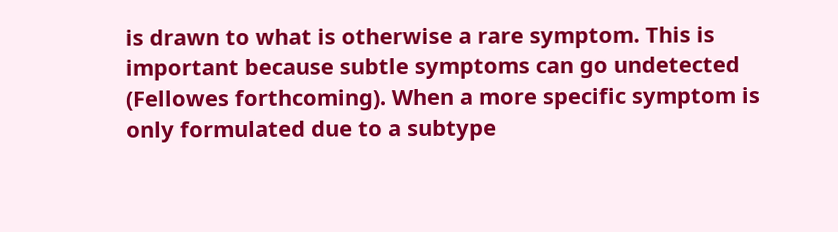is drawn to what is otherwise a rare symptom. This is important because subtle symptoms can go undetected (Fellowes forthcoming). When a more specific symptom is only formulated due to a subtype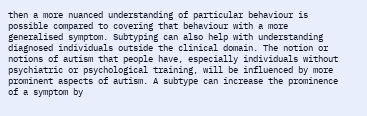then a more nuanced understanding of particular behaviour is possible compared to covering that behaviour with a more generalised symptom. Subtyping can also help with understanding diagnosed individuals outside the clinical domain. The notion or notions of autism that people have, especially individuals without psychiatric or psychological training, will be influenced by more prominent aspects of autism. A subtype can increase the prominence of a symptom by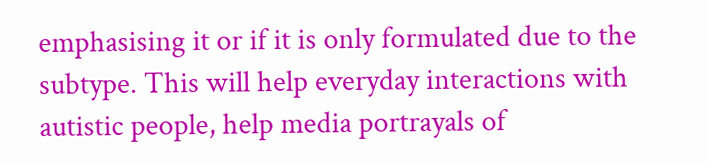emphasising it or if it is only formulated due to the subtype. This will help everyday interactions with autistic people, help media portrayals of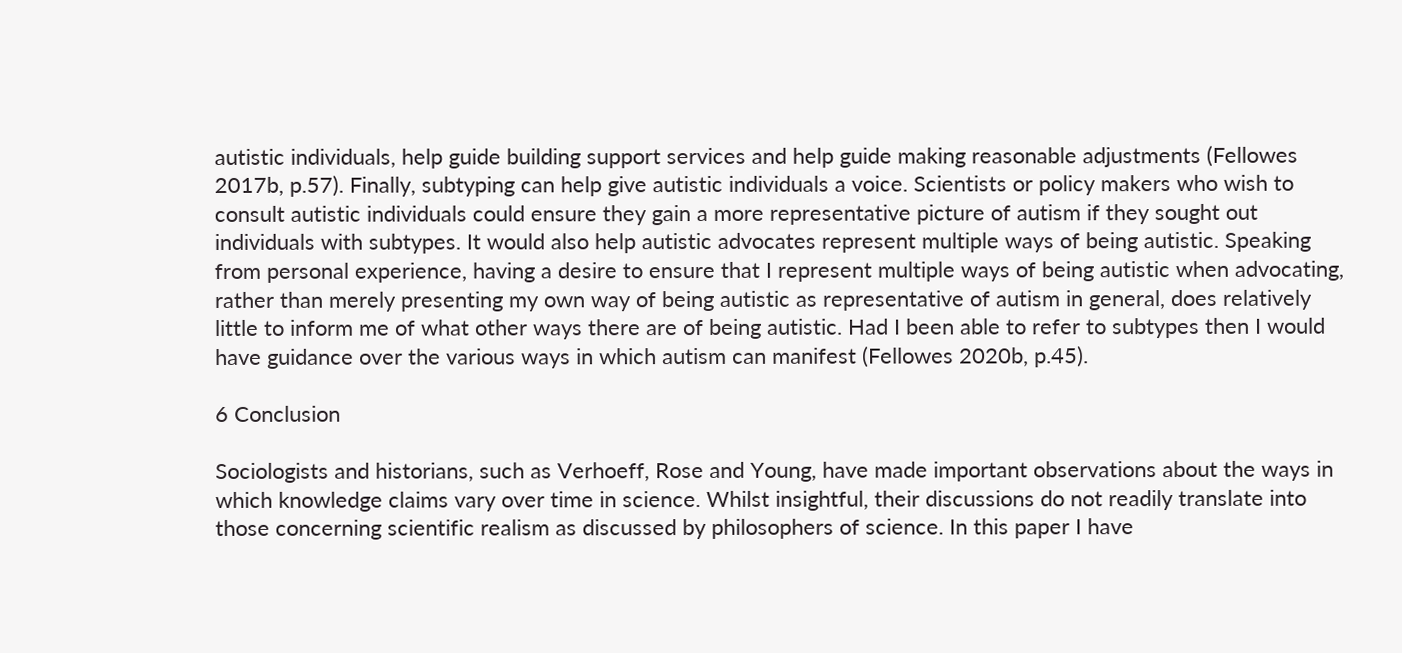autistic individuals, help guide building support services and help guide making reasonable adjustments (Fellowes 2017b, p.57). Finally, subtyping can help give autistic individuals a voice. Scientists or policy makers who wish to consult autistic individuals could ensure they gain a more representative picture of autism if they sought out individuals with subtypes. It would also help autistic advocates represent multiple ways of being autistic. Speaking from personal experience, having a desire to ensure that I represent multiple ways of being autistic when advocating, rather than merely presenting my own way of being autistic as representative of autism in general, does relatively little to inform me of what other ways there are of being autistic. Had I been able to refer to subtypes then I would have guidance over the various ways in which autism can manifest (Fellowes 2020b, p.45).

6 Conclusion

Sociologists and historians, such as Verhoeff, Rose and Young, have made important observations about the ways in which knowledge claims vary over time in science. Whilst insightful, their discussions do not readily translate into those concerning scientific realism as discussed by philosophers of science. In this paper I have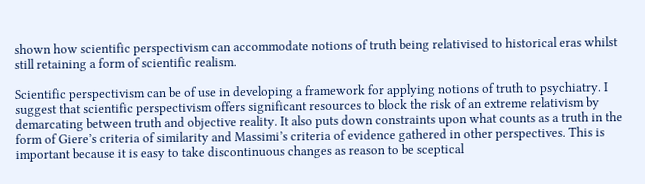shown how scientific perspectivism can accommodate notions of truth being relativised to historical eras whilst still retaining a form of scientific realism.

Scientific perspectivism can be of use in developing a framework for applying notions of truth to psychiatry. I suggest that scientific perspectivism offers significant resources to block the risk of an extreme relativism by demarcating between truth and objective reality. It also puts down constraints upon what counts as a truth in the form of Giere’s criteria of similarity and Massimi’s criteria of evidence gathered in other perspectives. This is important because it is easy to take discontinuous changes as reason to be sceptical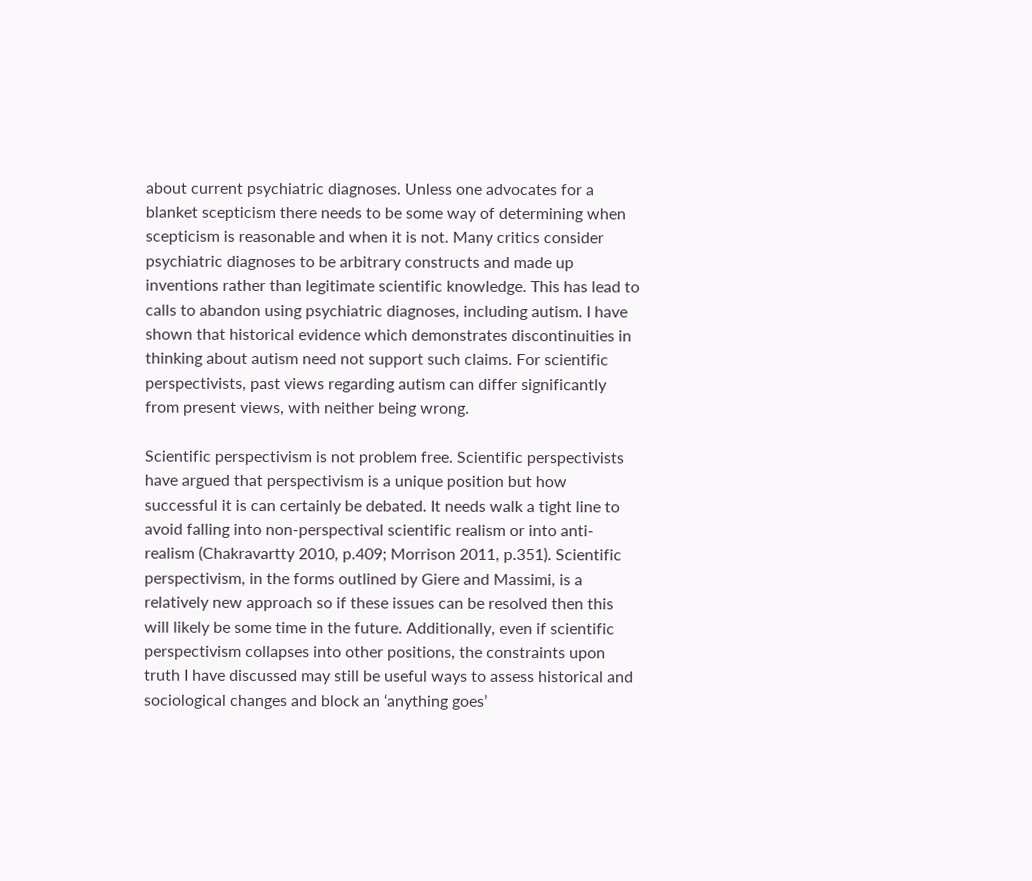about current psychiatric diagnoses. Unless one advocates for a blanket scepticism there needs to be some way of determining when scepticism is reasonable and when it is not. Many critics consider psychiatric diagnoses to be arbitrary constructs and made up inventions rather than legitimate scientific knowledge. This has lead to calls to abandon using psychiatric diagnoses, including autism. I have shown that historical evidence which demonstrates discontinuities in thinking about autism need not support such claims. For scientific perspectivists, past views regarding autism can differ significantly from present views, with neither being wrong.

Scientific perspectivism is not problem free. Scientific perspectivists have argued that perspectivism is a unique position but how successful it is can certainly be debated. It needs walk a tight line to avoid falling into non-perspectival scientific realism or into anti-realism (Chakravartty 2010, p.409; Morrison 2011, p.351). Scientific perspectivism, in the forms outlined by Giere and Massimi, is a relatively new approach so if these issues can be resolved then this will likely be some time in the future. Additionally, even if scientific perspectivism collapses into other positions, the constraints upon truth I have discussed may still be useful ways to assess historical and sociological changes and block an ‘anything goes’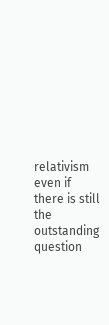relativism even if there is still the outstanding question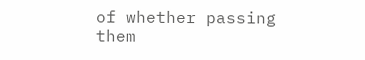of whether passing them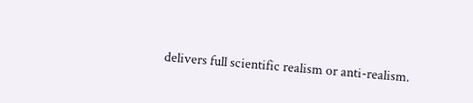delivers full scientific realism or anti-realism.